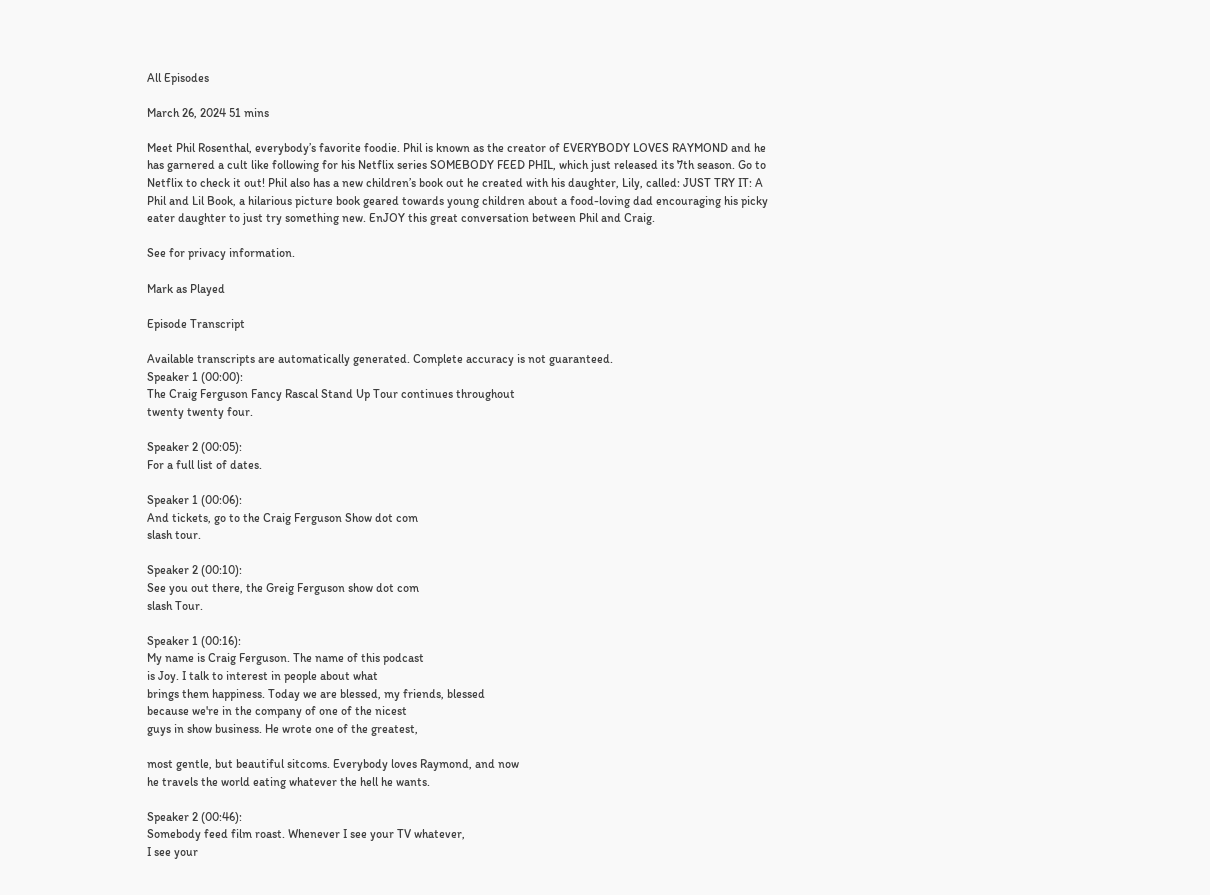All Episodes

March 26, 2024 51 mins

Meet Phil Rosenthal, everybody’s favorite foodie. Phil is known as the creator of EVERYBODY LOVES RAYMOND and he has garnered a cult like following for his Netflix series SOMEBODY FEED PHIL, which just released its 7th season. Go to Netflix to check it out! Phil also has a new children’s book out he created with his daughter, Lily, called: JUST TRY IT: A Phil and Lil Book, a hilarious picture book geared towards young children about a food-loving dad encouraging his picky eater daughter to just try something new. EnJOY this great conversation between Phil and Craig.

See for privacy information.

Mark as Played

Episode Transcript

Available transcripts are automatically generated. Complete accuracy is not guaranteed.
Speaker 1 (00:00):
The Craig Ferguson Fancy Rascal Stand Up Tour continues throughout
twenty twenty four.

Speaker 2 (00:05):
For a full list of dates.

Speaker 1 (00:06):
And tickets, go to the Craig Ferguson Show dot com
slash tour.

Speaker 2 (00:10):
See you out there, the Greig Ferguson show dot com
slash Tour.

Speaker 1 (00:16):
My name is Craig Ferguson. The name of this podcast
is Joy. I talk to interest in people about what
brings them happiness. Today we are blessed, my friends, blessed
because we're in the company of one of the nicest
guys in show business. He wrote one of the greatest,

most gentle, but beautiful sitcoms. Everybody loves Raymond, and now
he travels the world eating whatever the hell he wants.

Speaker 2 (00:46):
Somebody feed film roast. Whenever I see your TV whatever,
I see your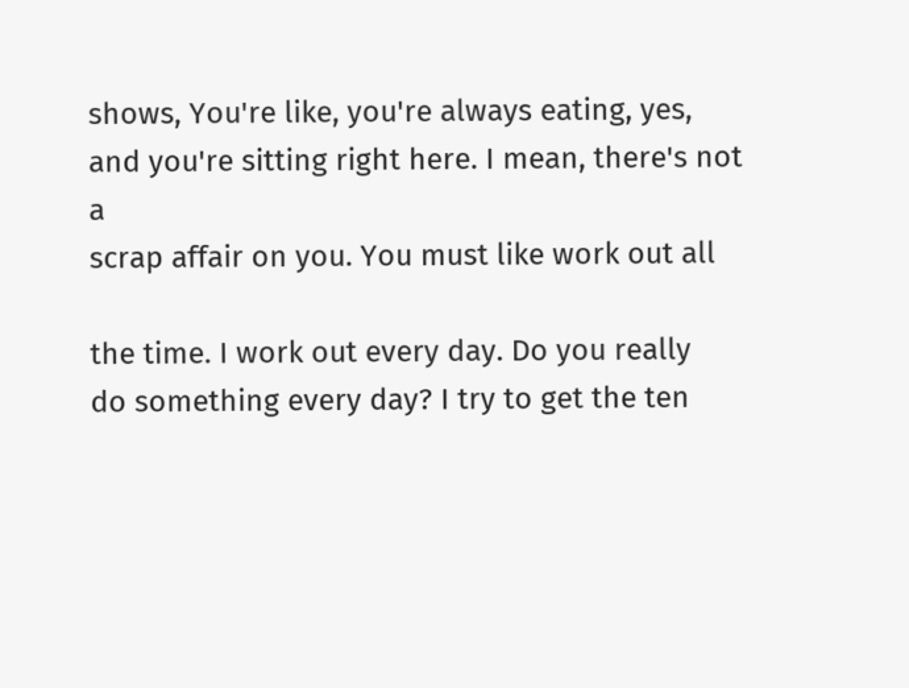shows, You're like, you're always eating, yes,
and you're sitting right here. I mean, there's not a
scrap affair on you. You must like work out all

the time. I work out every day. Do you really
do something every day? I try to get the ten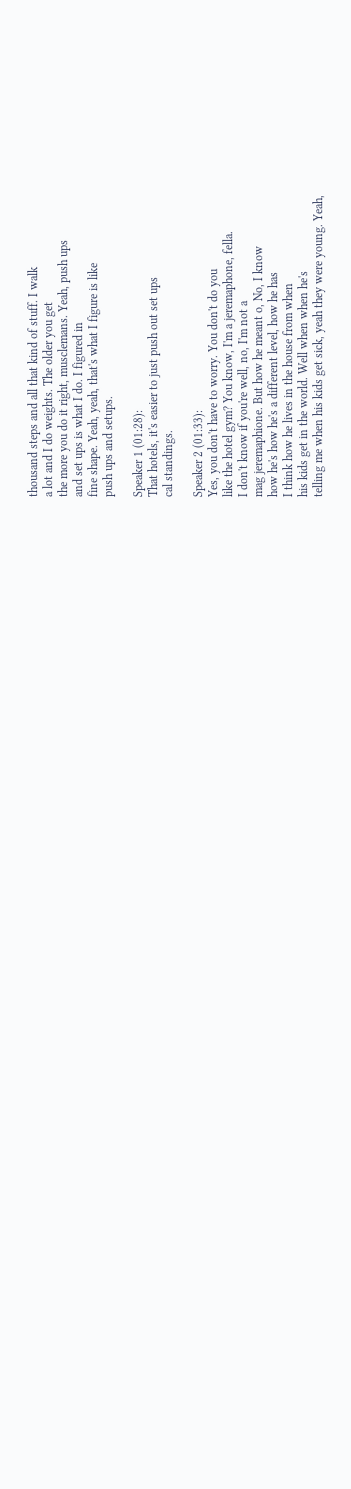thousand steps and all that kind of stuff. I walk
a lot and I do weights. The older you get
the more you do it right, musclemans. Yeah, push ups
and set ups is what I do. I figured in
fine shape. Yeah, yeah, that's what I figure is like
push ups and setups.

Speaker 1 (01:28):
That hotels, it's easier to just push out set ups
cal standings.

Speaker 2 (01:33):
Yes, you don't have to worry. You don't do you
like the hotel gym? You know, I'm a jeremaphone, fella.
I don't know if you're well, no, I'm not a
mag jeremaphione. But how he meant o, No, I know
how he's how he's a different level, how he has
I think how he lives in the house from when
his kids get in the world. Well when when he's
telling me when his kids get sick, yeah they were young. Yeah,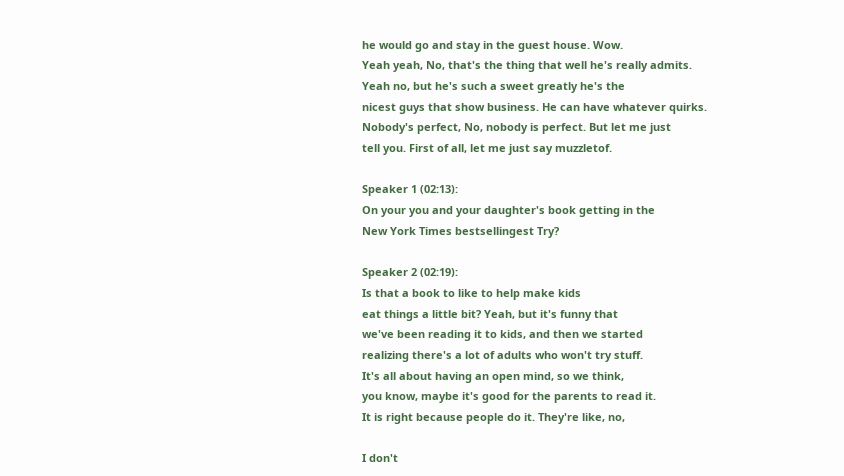he would go and stay in the guest house. Wow.
Yeah yeah, No, that's the thing that well he's really admits.
Yeah no, but he's such a sweet greatly he's the
nicest guys that show business. He can have whatever quirks.
Nobody's perfect, No, nobody is perfect. But let me just
tell you. First of all, let me just say muzzletof.

Speaker 1 (02:13):
On your you and your daughter's book getting in the
New York Times bestsellingest Try?

Speaker 2 (02:19):
Is that a book to like to help make kids
eat things a little bit? Yeah, but it's funny that
we've been reading it to kids, and then we started
realizing there's a lot of adults who won't try stuff.
It's all about having an open mind, so we think,
you know, maybe it's good for the parents to read it.
It is right because people do it. They're like, no,

I don't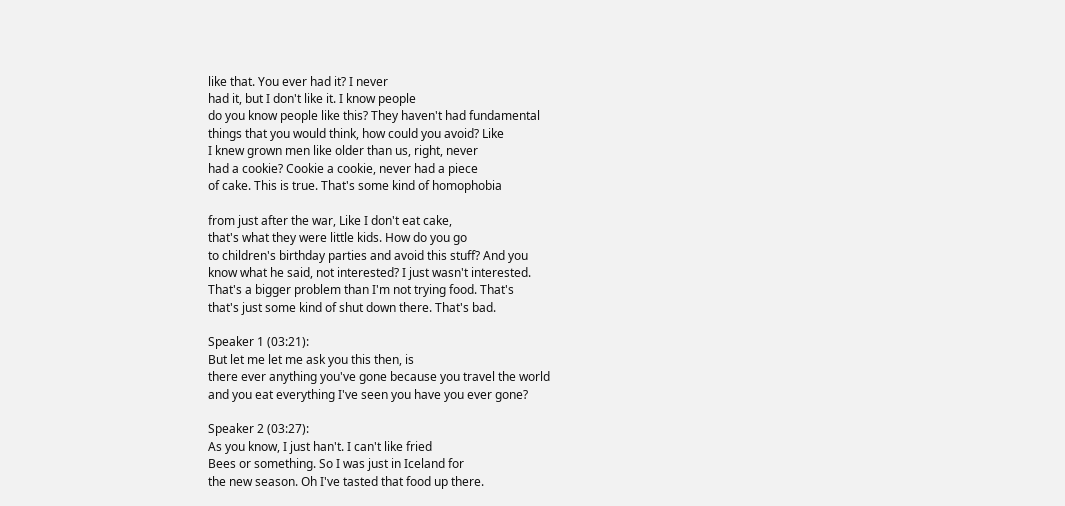like that. You ever had it? I never
had it, but I don't like it. I know people
do you know people like this? They haven't had fundamental
things that you would think, how could you avoid? Like
I knew grown men like older than us, right, never
had a cookie? Cookie a cookie, never had a piece
of cake. This is true. That's some kind of homophobia

from just after the war, Like I don't eat cake,
that's what they were little kids. How do you go
to children's birthday parties and avoid this stuff? And you
know what he said, not interested? I just wasn't interested.
That's a bigger problem than I'm not trying food. That's
that's just some kind of shut down there. That's bad.

Speaker 1 (03:21):
But let me let me ask you this then, is
there ever anything you've gone because you travel the world
and you eat everything I've seen you have you ever gone?

Speaker 2 (03:27):
As you know, I just han't. I can't like fried
Bees or something. So I was just in Iceland for
the new season. Oh I've tasted that food up there.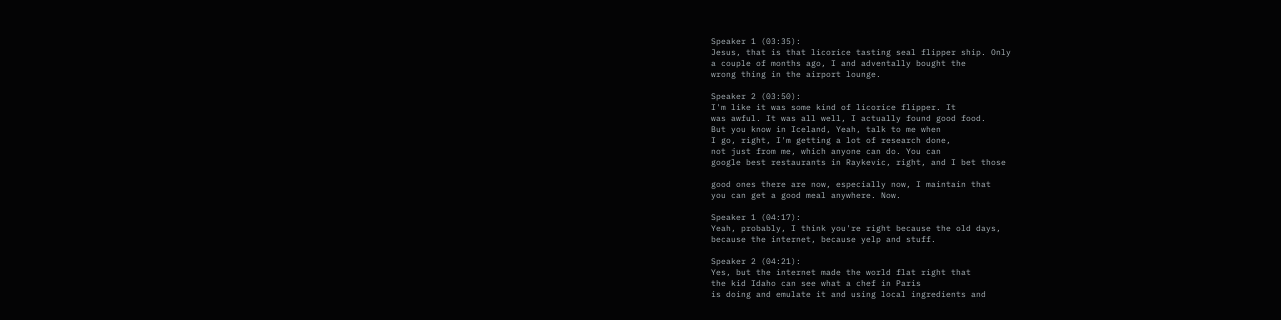Speaker 1 (03:35):
Jesus, that is that licorice tasting seal flipper ship. Only
a couple of months ago, I and adventally bought the
wrong thing in the airport lounge.

Speaker 2 (03:50):
I'm like it was some kind of licorice flipper. It
was awful. It was all well, I actually found good food.
But you know in Iceland, Yeah, talk to me when
I go, right, I'm getting a lot of research done,
not just from me, which anyone can do. You can
google best restaurants in Raykevic, right, and I bet those

good ones there are now, especially now, I maintain that
you can get a good meal anywhere. Now.

Speaker 1 (04:17):
Yeah, probably, I think you're right because the old days,
because the internet, because yelp and stuff.

Speaker 2 (04:21):
Yes, but the internet made the world flat right that
the kid Idaho can see what a chef in Paris
is doing and emulate it and using local ingredients and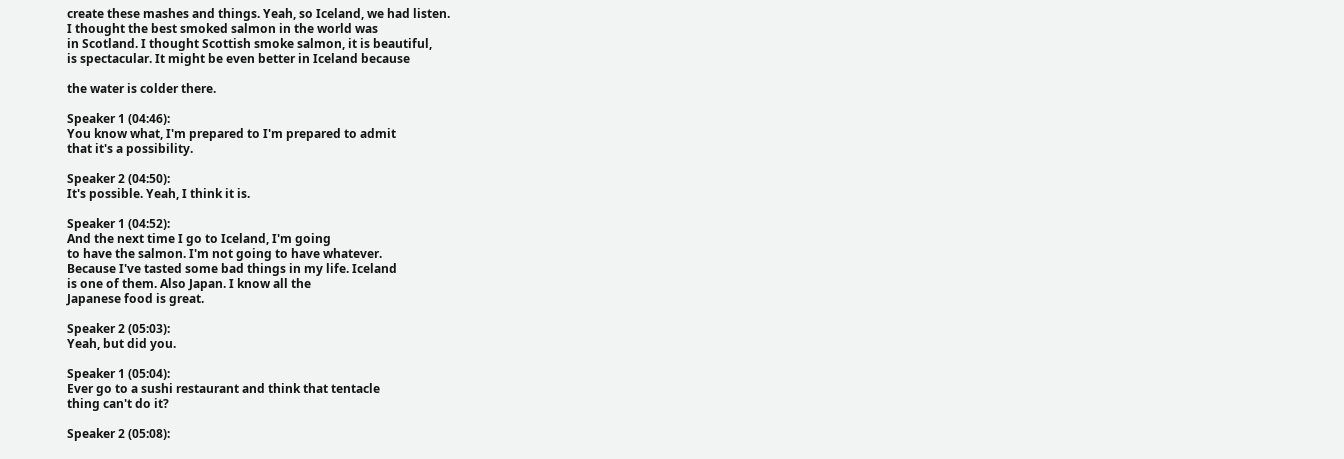create these mashes and things. Yeah, so Iceland, we had listen.
I thought the best smoked salmon in the world was
in Scotland. I thought Scottish smoke salmon, it is beautiful,
is spectacular. It might be even better in Iceland because

the water is colder there.

Speaker 1 (04:46):
You know what, I'm prepared to I'm prepared to admit
that it's a possibility.

Speaker 2 (04:50):
It's possible. Yeah, I think it is.

Speaker 1 (04:52):
And the next time I go to Iceland, I'm going
to have the salmon. I'm not going to have whatever.
Because I've tasted some bad things in my life. Iceland
is one of them. Also Japan. I know all the
Japanese food is great.

Speaker 2 (05:03):
Yeah, but did you.

Speaker 1 (05:04):
Ever go to a sushi restaurant and think that tentacle
thing can't do it?

Speaker 2 (05:08):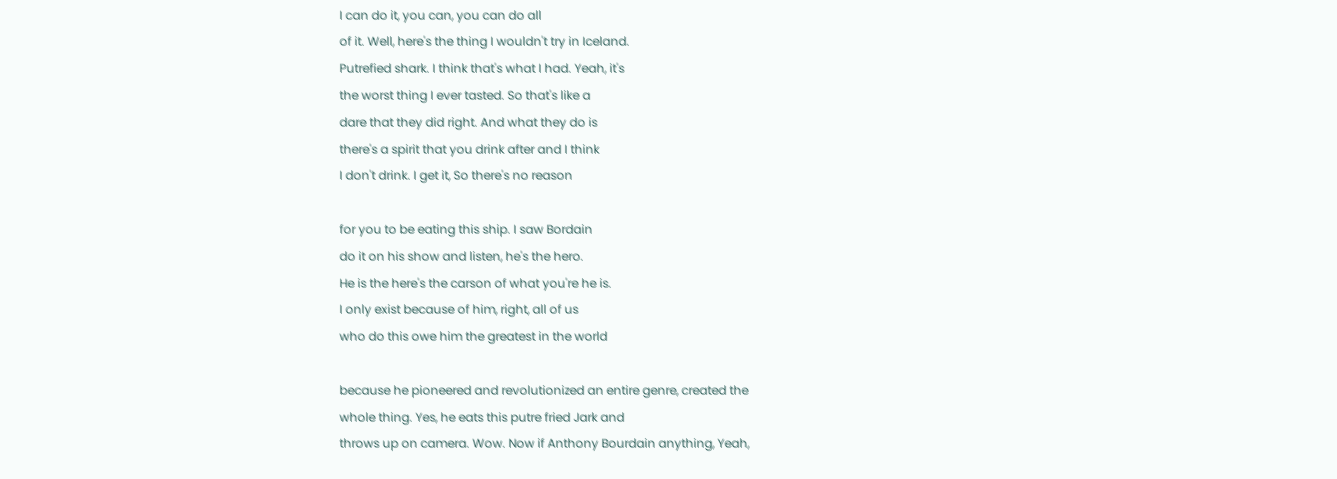I can do it, you can, you can do all
of it. Well, here's the thing I wouldn't try in Iceland.
Putrefied shark. I think that's what I had. Yeah, it's
the worst thing I ever tasted. So that's like a
dare that they did right. And what they do is
there's a spirit that you drink after and I think
I don't drink. I get it, So there's no reason

for you to be eating this ship. I saw Bordain
do it on his show and listen, he's the hero.
He is the here's the carson of what you're he is.
I only exist because of him, right, all of us
who do this owe him the greatest in the world

because he pioneered and revolutionized an entire genre, created the
whole thing. Yes, he eats this putre fried Jark and
throws up on camera. Wow. Now if Anthony Bourdain anything, Yeah,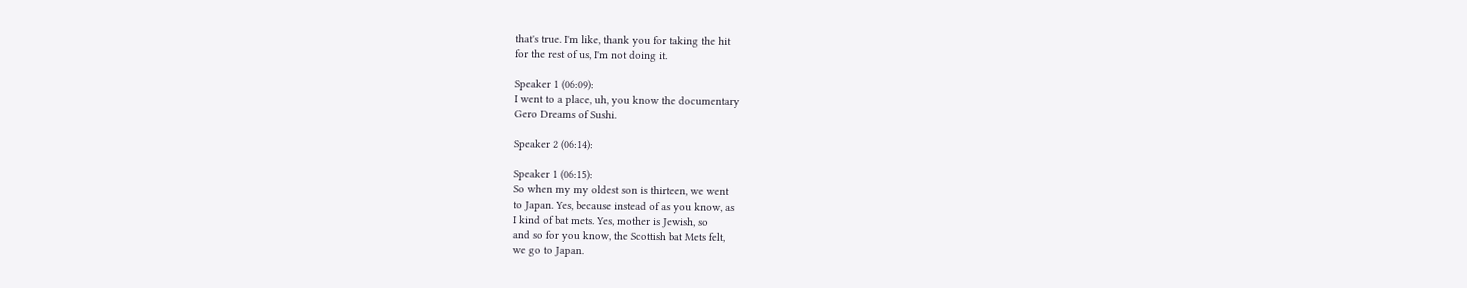that's true. I'm like, thank you for taking the hit
for the rest of us, I'm not doing it.

Speaker 1 (06:09):
I went to a place, uh, you know the documentary
Gero Dreams of Sushi.

Speaker 2 (06:14):

Speaker 1 (06:15):
So when my my oldest son is thirteen, we went
to Japan. Yes, because instead of as you know, as
I kind of bat mets. Yes, mother is Jewish, so
and so for you know, the Scottish bat Mets felt,
we go to Japan.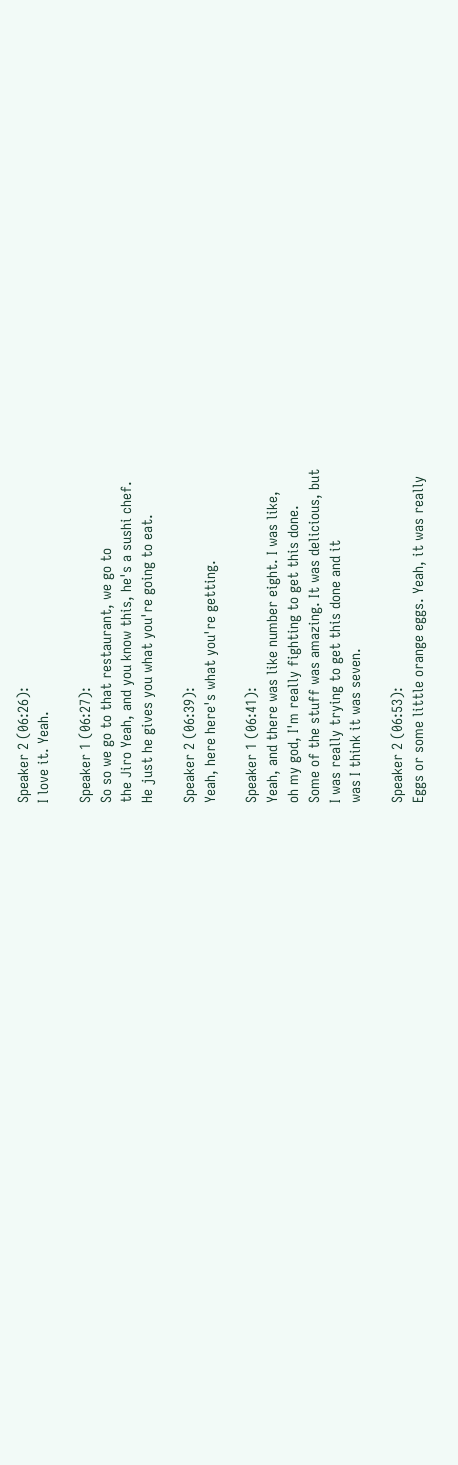Speaker 2 (06:26):
I love it. Yeah.

Speaker 1 (06:27):
So so we go to that restaurant, we go to
the Jiro Yeah, and you know this, he's a sushi chef.
He just he gives you what you're going to eat.

Speaker 2 (06:39):
Yeah, here here's what you're getting.

Speaker 1 (06:41):
Yeah, and there was like number eight. I was like,
oh my god, I'm really fighting to get this done.
Some of the stuff was amazing. It was delicious, but
I was really trying to get this done and it
was I think it was seven.

Speaker 2 (06:53):
Eggs or some little orange eggs. Yeah, it was really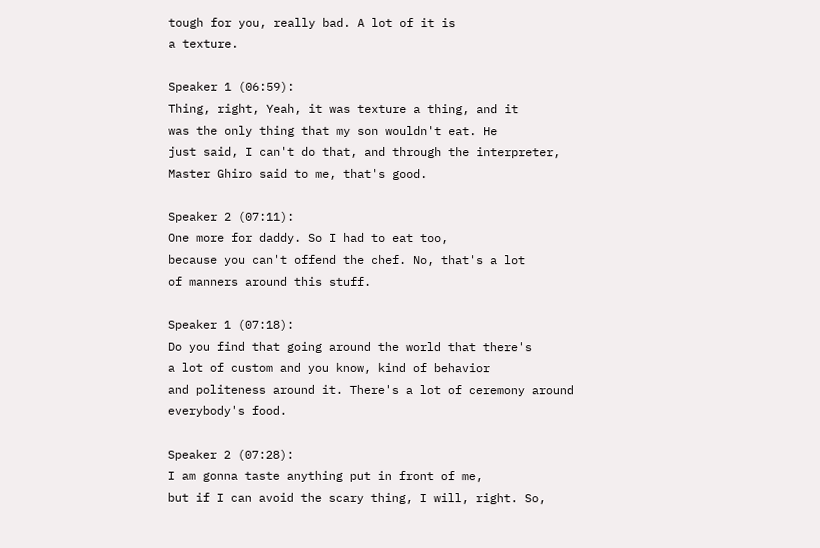tough for you, really bad. A lot of it is
a texture.

Speaker 1 (06:59):
Thing, right, Yeah, it was texture a thing, and it
was the only thing that my son wouldn't eat. He
just said, I can't do that, and through the interpreter,
Master Ghiro said to me, that's good.

Speaker 2 (07:11):
One more for daddy. So I had to eat too,
because you can't offend the chef. No, that's a lot
of manners around this stuff.

Speaker 1 (07:18):
Do you find that going around the world that there's
a lot of custom and you know, kind of behavior
and politeness around it. There's a lot of ceremony around
everybody's food.

Speaker 2 (07:28):
I am gonna taste anything put in front of me,
but if I can avoid the scary thing, I will, right. So,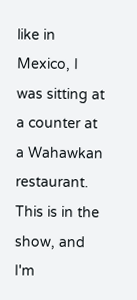like in Mexico, I was sitting at a counter at
a Wahawkan restaurant. This is in the show, and I'm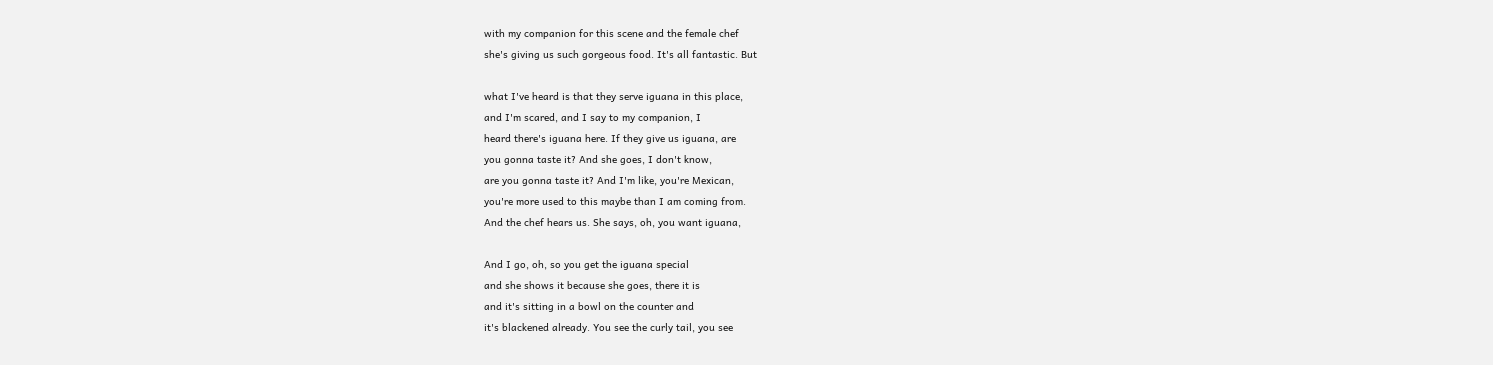with my companion for this scene and the female chef
she's giving us such gorgeous food. It's all fantastic. But

what I've heard is that they serve iguana in this place,
and I'm scared, and I say to my companion, I
heard there's iguana here. If they give us iguana, are
you gonna taste it? And she goes, I don't know,
are you gonna taste it? And I'm like, you're Mexican,
you're more used to this maybe than I am coming from.
And the chef hears us. She says, oh, you want iguana,

And I go, oh, so you get the iguana special
and she shows it because she goes, there it is
and it's sitting in a bowl on the counter and
it's blackened already. You see the curly tail, you see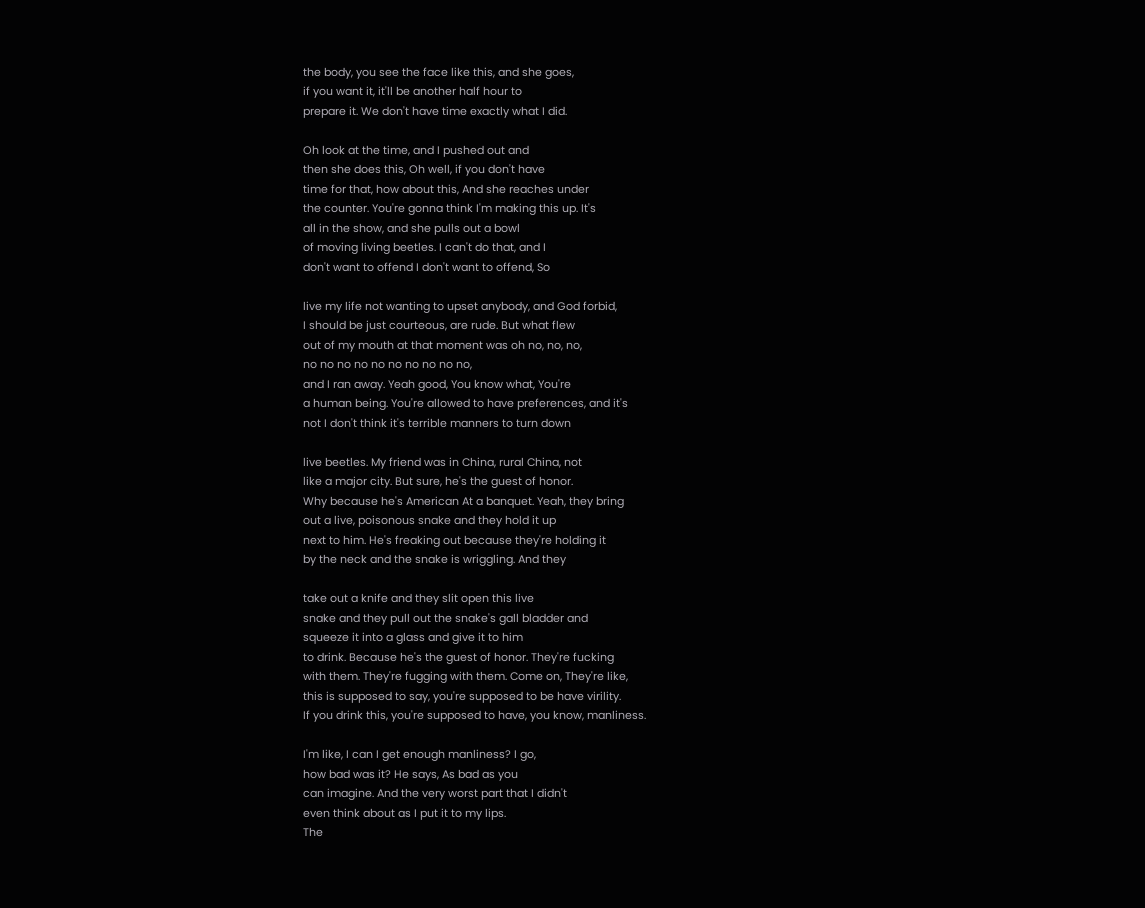the body, you see the face like this, and she goes,
if you want it, it'll be another half hour to
prepare it. We don't have time exactly what I did.

Oh look at the time, and I pushed out and
then she does this, Oh well, if you don't have
time for that, how about this, And she reaches under
the counter. You're gonna think I'm making this up. It's
all in the show, and she pulls out a bowl
of moving living beetles. I can't do that, and I
don't want to offend I don't want to offend, So

live my life not wanting to upset anybody, and God forbid,
I should be just courteous, are rude. But what flew
out of my mouth at that moment was oh no, no, no,
no no no no no no no no no no,
and I ran away. Yeah good, You know what, You're
a human being. You're allowed to have preferences, and it's
not I don't think it's terrible manners to turn down

live beetles. My friend was in China, rural China, not
like a major city. But sure, he's the guest of honor.
Why because he's American At a banquet. Yeah, they bring
out a live, poisonous snake and they hold it up
next to him. He's freaking out because they're holding it
by the neck and the snake is wriggling. And they

take out a knife and they slit open this live
snake and they pull out the snake's gall bladder and
squeeze it into a glass and give it to him
to drink. Because he's the guest of honor. They're fucking
with them. They're fugging with them. Come on, They're like,
this is supposed to say, you're supposed to be have virility.
If you drink this, you're supposed to have, you know, manliness.

I'm like, I can I get enough manliness? I go,
how bad was it? He says, As bad as you
can imagine. And the very worst part that I didn't
even think about as I put it to my lips.
The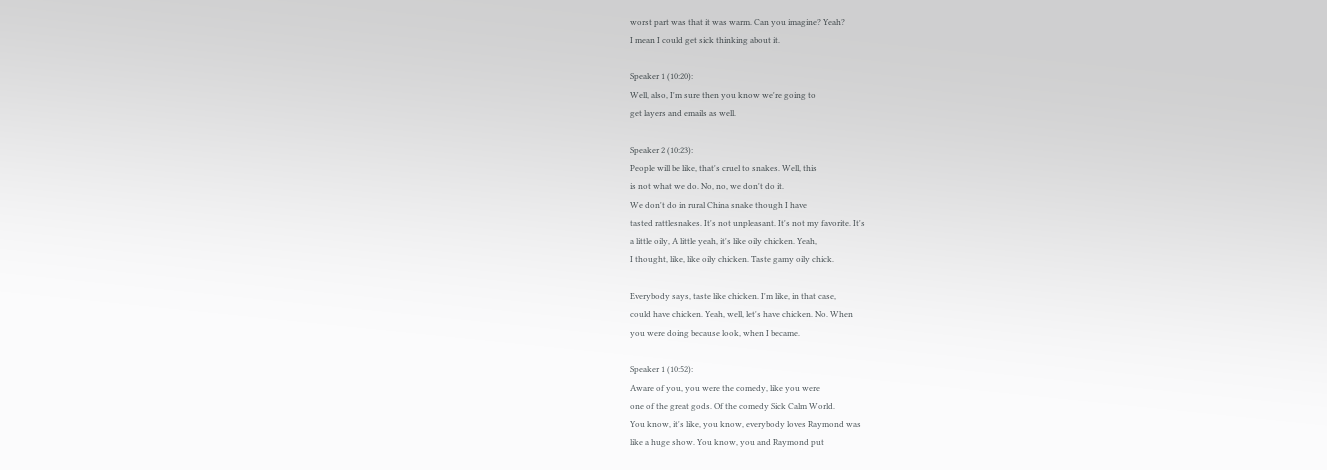worst part was that it was warm. Can you imagine? Yeah?
I mean I could get sick thinking about it.

Speaker 1 (10:20):
Well, also, I'm sure then you know we're going to
get layers and emails as well.

Speaker 2 (10:23):
People will be like, that's cruel to snakes. Well, this
is not what we do. No, no, we don't do it.
We don't do in rural China snake though I have
tasted rattlesnakes. It's not unpleasant. It's not my favorite. It's
a little oily, A little yeah, it's like oily chicken. Yeah,
I thought, like, like oily chicken. Taste gamy oily chick.

Everybody says, taste like chicken. I'm like, in that case,
could have chicken. Yeah, well, let's have chicken. No. When
you were doing because look, when I became.

Speaker 1 (10:52):
Aware of you, you were the comedy, like you were
one of the great gods. Of the comedy Sick Calm World.
You know, it's like, you know, everybody loves Raymond was
like a huge show. You know, you and Raymond put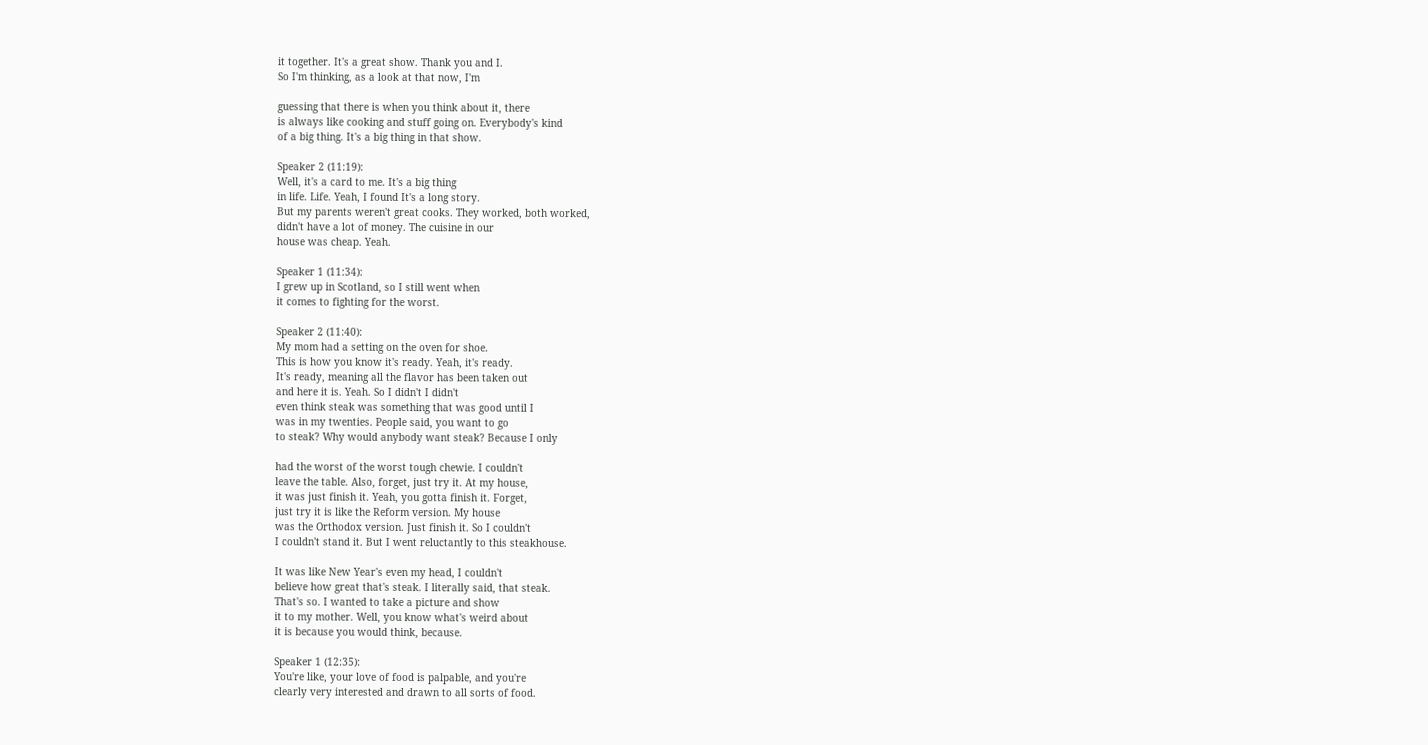it together. It's a great show. Thank you and I.
So I'm thinking, as a look at that now, I'm

guessing that there is when you think about it, there
is always like cooking and stuff going on. Everybody's kind
of a big thing. It's a big thing in that show.

Speaker 2 (11:19):
Well, it's a card to me. It's a big thing
in life. Life. Yeah, I found It's a long story.
But my parents weren't great cooks. They worked, both worked,
didn't have a lot of money. The cuisine in our
house was cheap. Yeah.

Speaker 1 (11:34):
I grew up in Scotland, so I still went when
it comes to fighting for the worst.

Speaker 2 (11:40):
My mom had a setting on the oven for shoe.
This is how you know it's ready. Yeah, it's ready.
It's ready, meaning all the flavor has been taken out
and here it is. Yeah. So I didn't I didn't
even think steak was something that was good until I
was in my twenties. People said, you want to go
to steak? Why would anybody want steak? Because I only

had the worst of the worst tough chewie. I couldn't
leave the table. Also, forget, just try it. At my house,
it was just finish it. Yeah, you gotta finish it. Forget,
just try it is like the Reform version. My house
was the Orthodox version. Just finish it. So I couldn't
I couldn't stand it. But I went reluctantly to this steakhouse.

It was like New Year's even my head, I couldn't
believe how great that's steak. I literally said, that steak.
That's so. I wanted to take a picture and show
it to my mother. Well, you know what's weird about
it is because you would think, because.

Speaker 1 (12:35):
You're like, your love of food is palpable, and you're
clearly very interested and drawn to all sorts of food.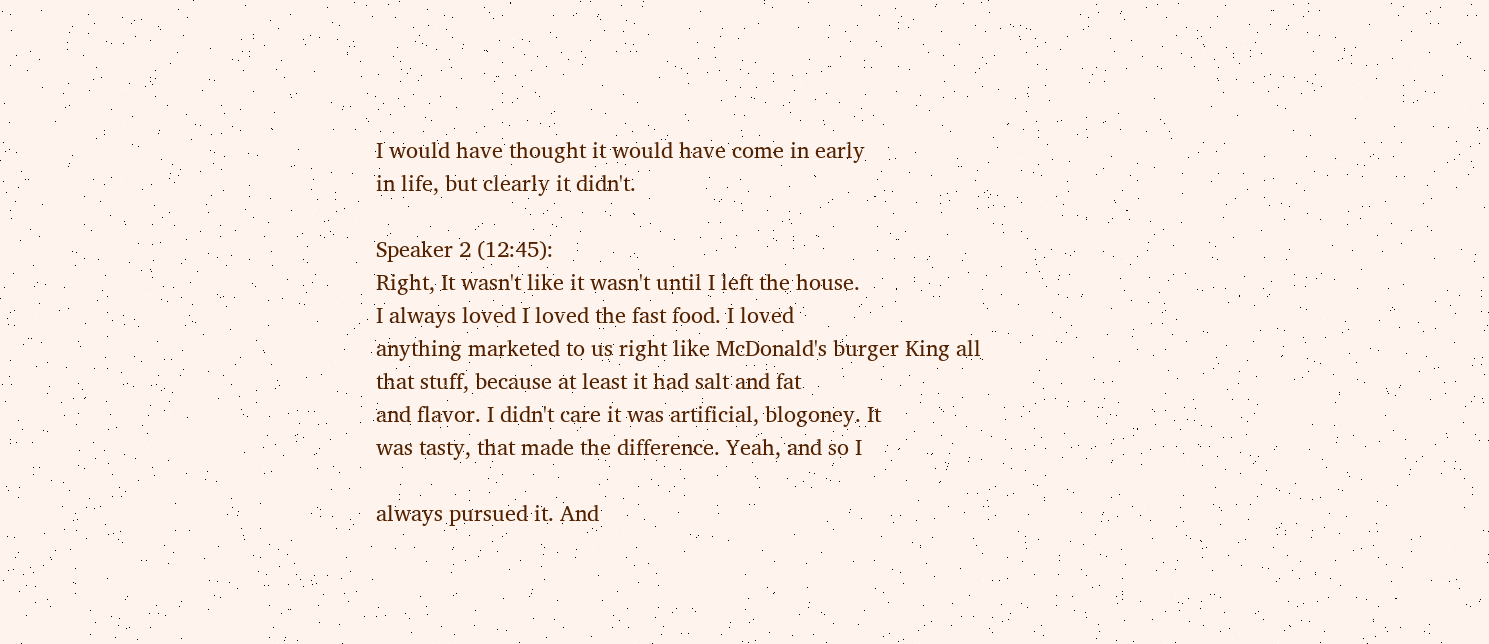I would have thought it would have come in early
in life, but clearly it didn't.

Speaker 2 (12:45):
Right, It wasn't like it wasn't until I left the house.
I always loved I loved the fast food. I loved
anything marketed to us right like McDonald's burger King all
that stuff, because at least it had salt and fat
and flavor. I didn't care it was artificial, blogoney. It
was tasty, that made the difference. Yeah, and so I

always pursued it. And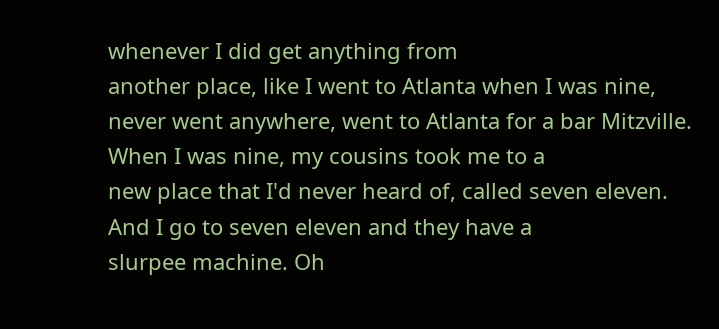whenever I did get anything from
another place, like I went to Atlanta when I was nine,
never went anywhere, went to Atlanta for a bar Mitzville.
When I was nine, my cousins took me to a
new place that I'd never heard of, called seven eleven.
And I go to seven eleven and they have a
slurpee machine. Oh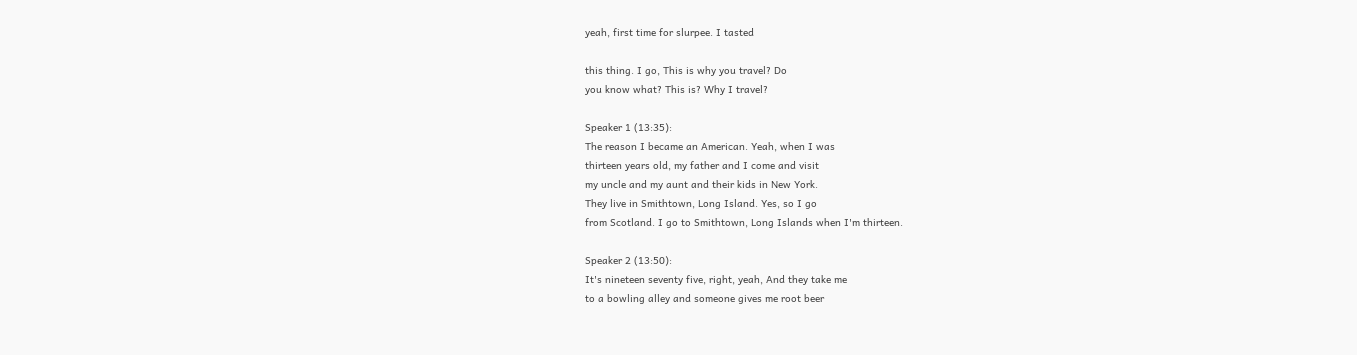yeah, first time for slurpee. I tasted

this thing. I go, This is why you travel? Do
you know what? This is? Why I travel?

Speaker 1 (13:35):
The reason I became an American. Yeah, when I was
thirteen years old, my father and I come and visit
my uncle and my aunt and their kids in New York.
They live in Smithtown, Long Island. Yes, so I go
from Scotland. I go to Smithtown, Long Islands when I'm thirteen.

Speaker 2 (13:50):
It's nineteen seventy five, right, yeah, And they take me
to a bowling alley and someone gives me root beer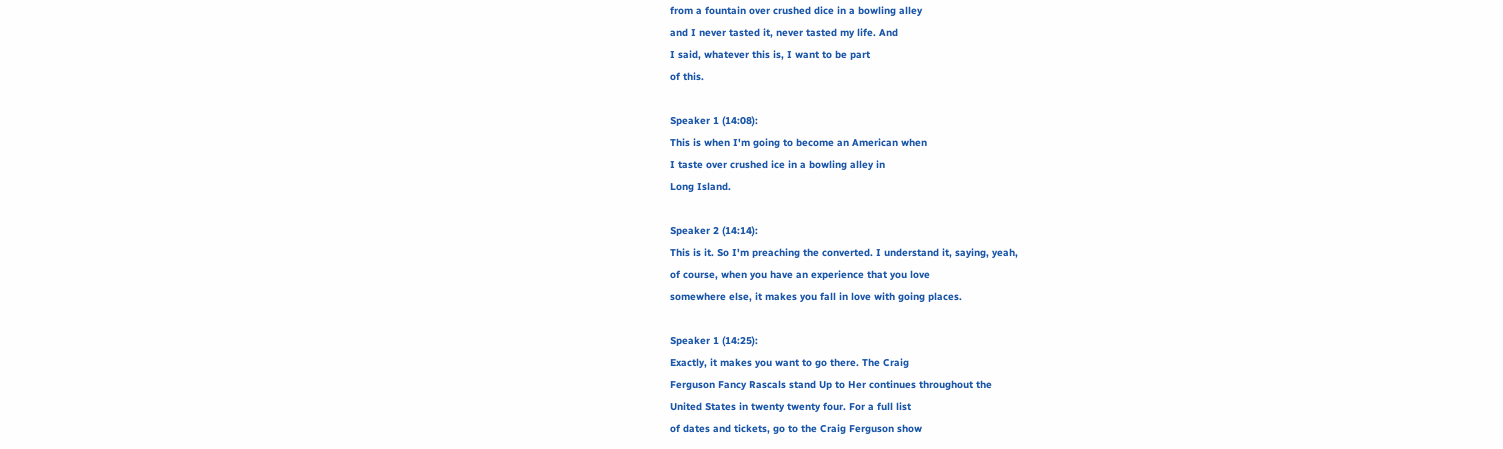from a fountain over crushed dice in a bowling alley
and I never tasted it, never tasted my life. And
I said, whatever this is, I want to be part
of this.

Speaker 1 (14:08):
This is when I'm going to become an American when
I taste over crushed ice in a bowling alley in
Long Island.

Speaker 2 (14:14):
This is it. So I'm preaching the converted. I understand it, saying, yeah,
of course, when you have an experience that you love
somewhere else, it makes you fall in love with going places.

Speaker 1 (14:25):
Exactly, it makes you want to go there. The Craig
Ferguson Fancy Rascals stand Up to Her continues throughout the
United States in twenty twenty four. For a full list
of dates and tickets, go to the Craig Ferguson show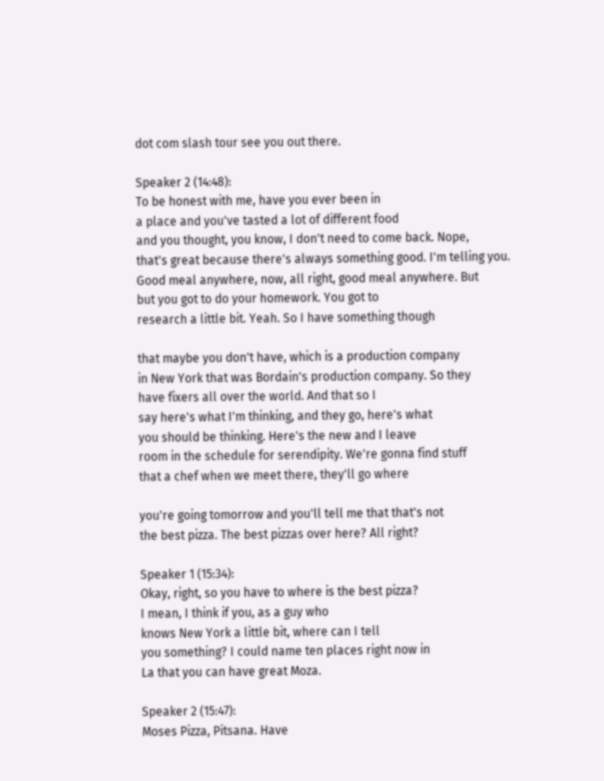dot com slash tour see you out there.

Speaker 2 (14:48):
To be honest with me, have you ever been in
a place and you've tasted a lot of different food
and you thought, you know, I don't need to come back. Nope,
that's great because there's always something good. I'm telling you.
Good meal anywhere, now, all right, good meal anywhere. But
but you got to do your homework. You got to
research a little bit. Yeah. So I have something though

that maybe you don't have, which is a production company
in New York that was Bordain's production company. So they
have fixers all over the world. And that so I
say here's what I'm thinking, and they go, here's what
you should be thinking. Here's the new and I leave
room in the schedule for serendipity. We're gonna find stuff
that a chef when we meet there, they'll go where

you're going tomorrow and you'll tell me that that's not
the best pizza. The best pizzas over here? All right?

Speaker 1 (15:34):
Okay, right, so you have to where is the best pizza?
I mean, I think if you, as a guy who
knows New York a little bit, where can I tell
you something? I could name ten places right now in
La that you can have great Moza.

Speaker 2 (15:47):
Moses Pizza, Pitsana. Have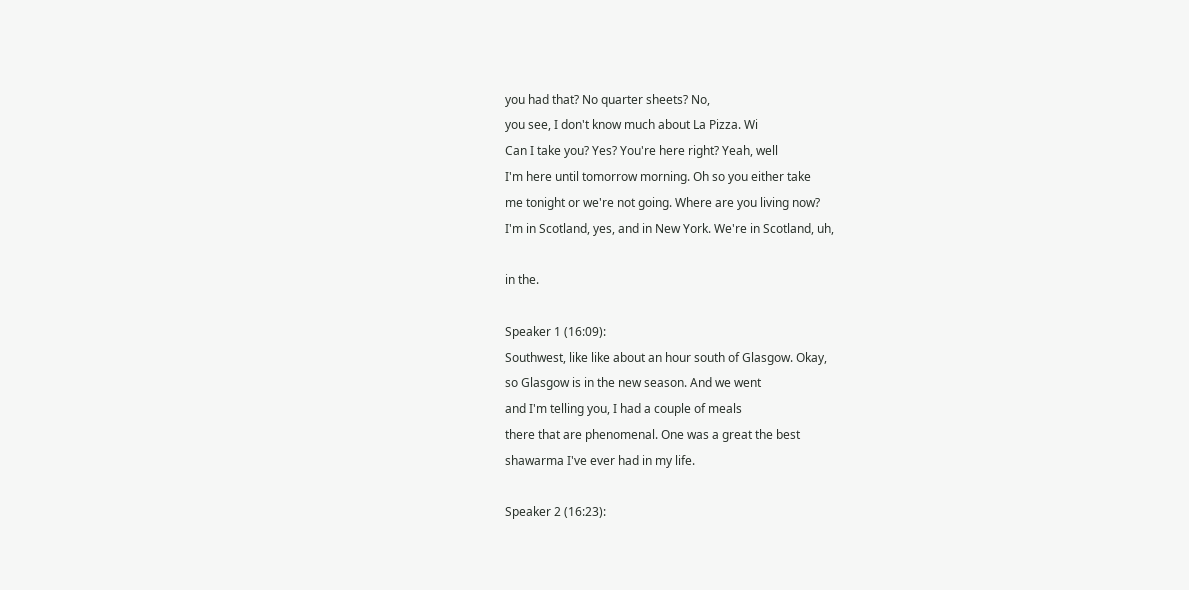you had that? No quarter sheets? No,
you see, I don't know much about La Pizza. Wi
Can I take you? Yes? You're here right? Yeah, well
I'm here until tomorrow morning. Oh so you either take
me tonight or we're not going. Where are you living now?
I'm in Scotland, yes, and in New York. We're in Scotland, uh,

in the.

Speaker 1 (16:09):
Southwest, like like about an hour south of Glasgow. Okay,
so Glasgow is in the new season. And we went
and I'm telling you, I had a couple of meals
there that are phenomenal. One was a great the best
shawarma I've ever had in my life.

Speaker 2 (16:23):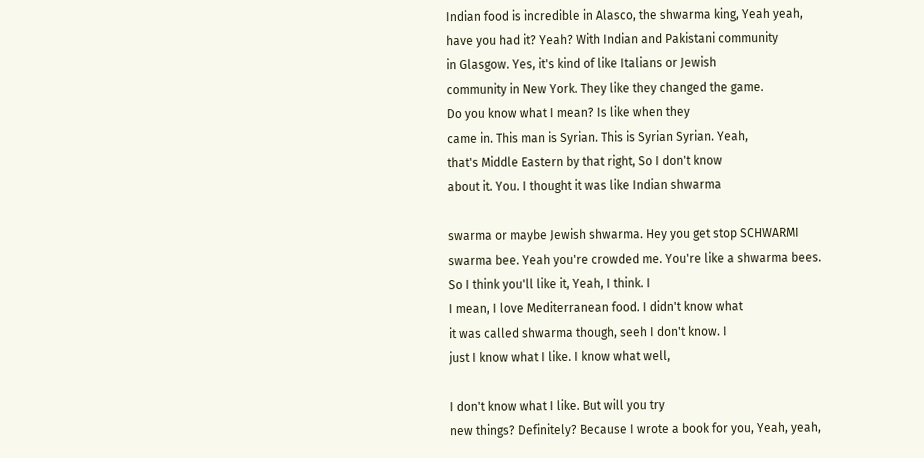Indian food is incredible in Alasco, the shwarma king, Yeah yeah,
have you had it? Yeah? With Indian and Pakistani community
in Glasgow. Yes, it's kind of like Italians or Jewish
community in New York. They like they changed the game.
Do you know what I mean? Is like when they
came in. This man is Syrian. This is Syrian Syrian. Yeah,
that's Middle Eastern by that right, So I don't know
about it. You. I thought it was like Indian shwarma

swarma or maybe Jewish shwarma. Hey you get stop SCHWARMI
swarma bee. Yeah you're crowded me. You're like a shwarma bees.
So I think you'll like it, Yeah, I think. I
I mean, I love Mediterranean food. I didn't know what
it was called shwarma though, seeh I don't know. I
just I know what I like. I know what well,

I don't know what I like. But will you try
new things? Definitely? Because I wrote a book for you, Yeah, yeah,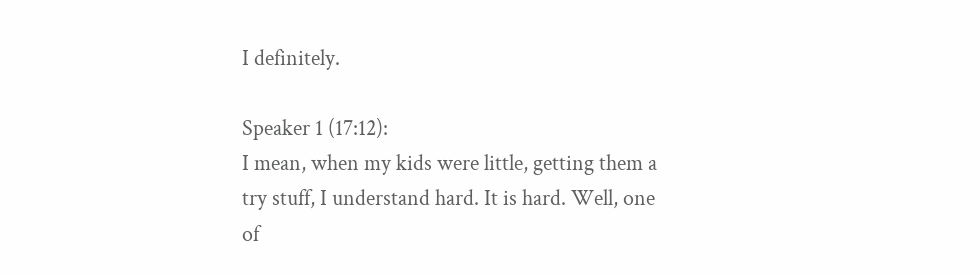I definitely.

Speaker 1 (17:12):
I mean, when my kids were little, getting them a
try stuff, I understand hard. It is hard. Well, one
of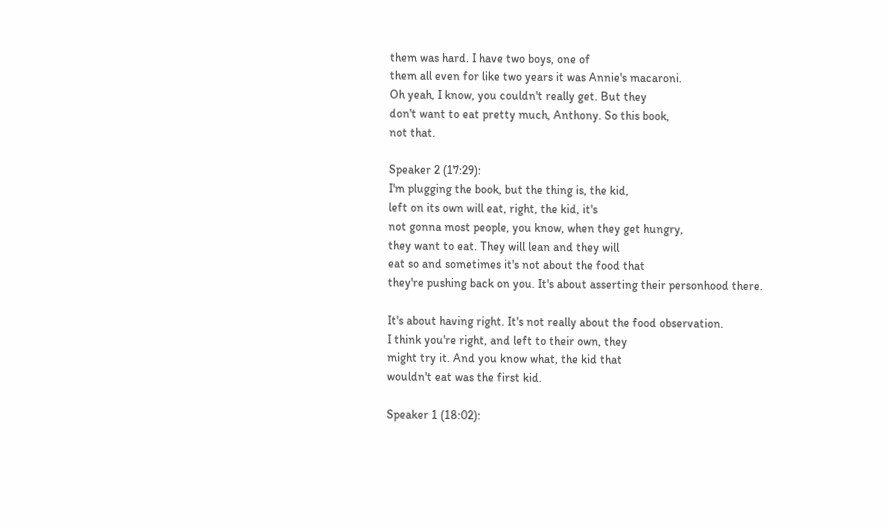them was hard. I have two boys, one of
them all even for like two years it was Annie's macaroni.
Oh yeah, I know, you couldn't really get. But they
don't want to eat pretty much, Anthony. So this book,
not that.

Speaker 2 (17:29):
I'm plugging the book, but the thing is, the kid,
left on its own will eat, right, the kid, it's
not gonna most people, you know, when they get hungry,
they want to eat. They will lean and they will
eat so and sometimes it's not about the food that
they're pushing back on you. It's about asserting their personhood there.

It's about having right. It's not really about the food observation.
I think you're right, and left to their own, they
might try it. And you know what, the kid that
wouldn't eat was the first kid.

Speaker 1 (18:02):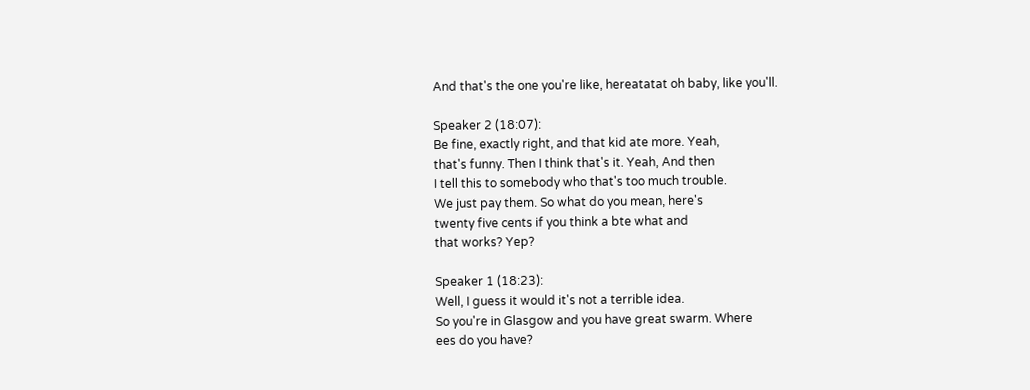And that's the one you're like, hereatatat oh baby, like you'll.

Speaker 2 (18:07):
Be fine, exactly right, and that kid ate more. Yeah,
that's funny. Then I think that's it. Yeah, And then
I tell this to somebody who that's too much trouble.
We just pay them. So what do you mean, here's
twenty five cents if you think a bte what and
that works? Yep?

Speaker 1 (18:23):
Well, I guess it would it's not a terrible idea.
So you're in Glasgow and you have great swarm. Where
ees do you have?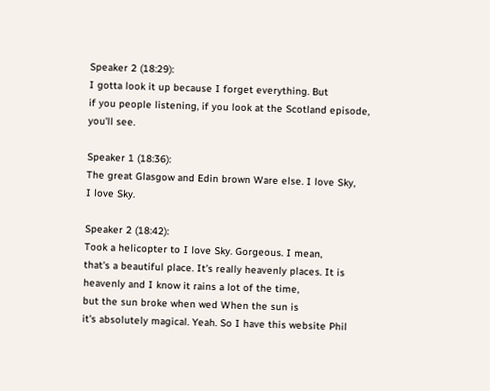Speaker 2 (18:29):
I gotta look it up because I forget everything. But
if you people listening, if you look at the Scotland episode,
you'll see.

Speaker 1 (18:36):
The great Glasgow and Edin brown Ware else. I love Sky,
I love Sky.

Speaker 2 (18:42):
Took a helicopter to I love Sky. Gorgeous. I mean,
that's a beautiful place. It's really heavenly places. It is
heavenly and I know it rains a lot of the time,
but the sun broke when wed When the sun is
it's absolutely magical. Yeah. So I have this website Phil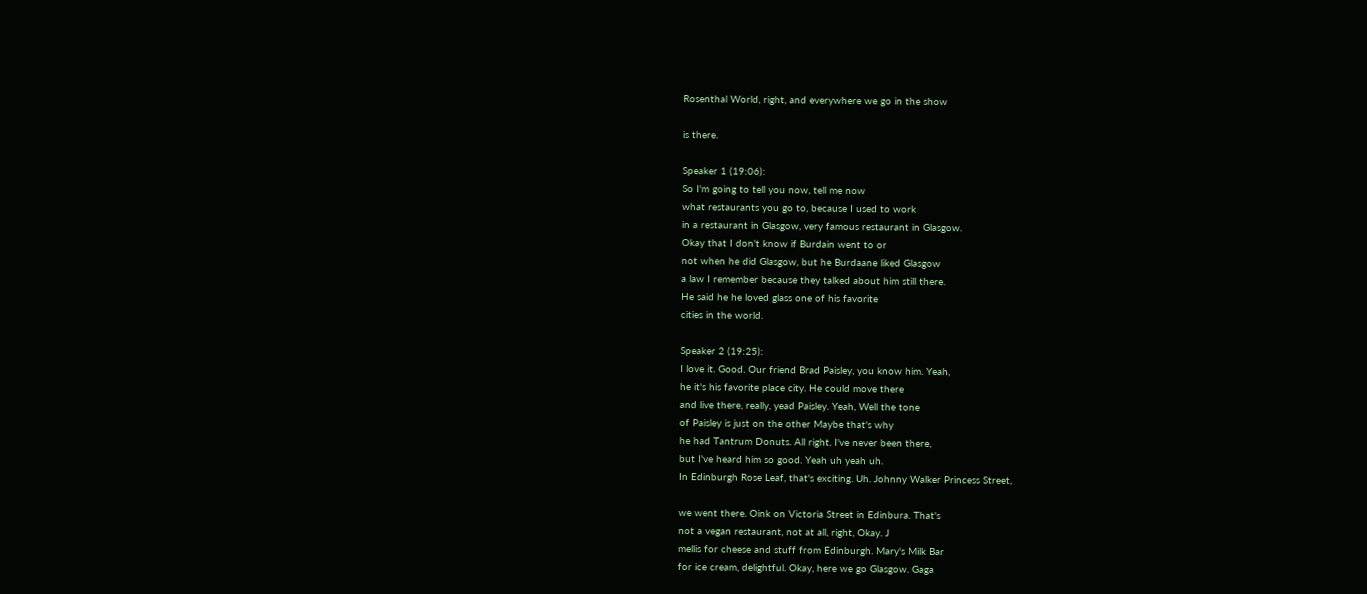Rosenthal World, right, and everywhere we go in the show

is there.

Speaker 1 (19:06):
So I'm going to tell you now, tell me now
what restaurants you go to, because I used to work
in a restaurant in Glasgow, very famous restaurant in Glasgow.
Okay that I don't know if Burdain went to or
not when he did Glasgow, but he Burdaane liked Glasgow
a law I remember because they talked about him still there.
He said he he loved glass one of his favorite
cities in the world.

Speaker 2 (19:25):
I love it. Good. Our friend Brad Paisley, you know him. Yeah,
he it's his favorite place city. He could move there
and live there, really, yead Paisley. Yeah, Well the tone
of Paisley is just on the other Maybe that's why
he had Tantrum Donuts. All right. I've never been there,
but I've heard him so good. Yeah uh yeah uh.
In Edinburgh Rose Leaf, that's exciting. Uh. Johnny Walker Princess Street,

we went there. Oink on Victoria Street in Edinbura. That's
not a vegan restaurant, not at all, right, Okay. J
mellis for cheese and stuff from Edinburgh. Mary's Milk Bar
for ice cream, delightful. Okay, here we go Glasgow. Gaga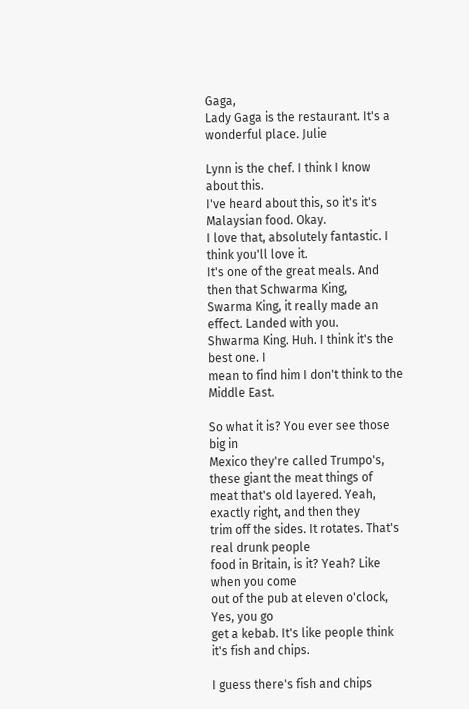Gaga,
Lady Gaga is the restaurant. It's a wonderful place. Julie

Lynn is the chef. I think I know about this.
I've heard about this, so it's it's Malaysian food. Okay.
I love that, absolutely fantastic. I think you'll love it.
It's one of the great meals. And then that Schwarma King,
Swarma King, it really made an effect. Landed with you.
Shwarma King. Huh. I think it's the best one. I
mean to find him I don't think to the Middle East.

So what it is? You ever see those big in
Mexico they're called Trumpo's, these giant the meat things of
meat that's old layered. Yeah, exactly right, and then they
trim off the sides. It rotates. That's real drunk people
food in Britain, is it? Yeah? Like when you come
out of the pub at eleven o'clock, Yes, you go
get a kebab. It's like people think it's fish and chips.

I guess there's fish and chips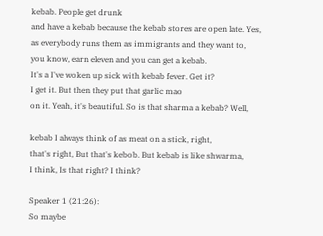kebab. People get drunk
and have a kebab because the kebab stores are open late. Yes,
as everybody runs them as immigrants and they want to,
you know, earn eleven and you can get a kebab.
It's a I've woken up sick with kebab fever. Get it?
I get it. But then they put that garlic mao
on it. Yeah, it's beautiful. So is that sharma a kebab? Well,

kebab I always think of as meat on a stick, right,
that's right, But that's kebob. But kebab is like shwarma,
I think, Is that right? I think?

Speaker 1 (21:26):
So maybe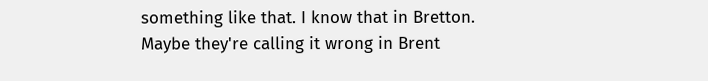something like that. I know that in Bretton.
Maybe they're calling it wrong in Brent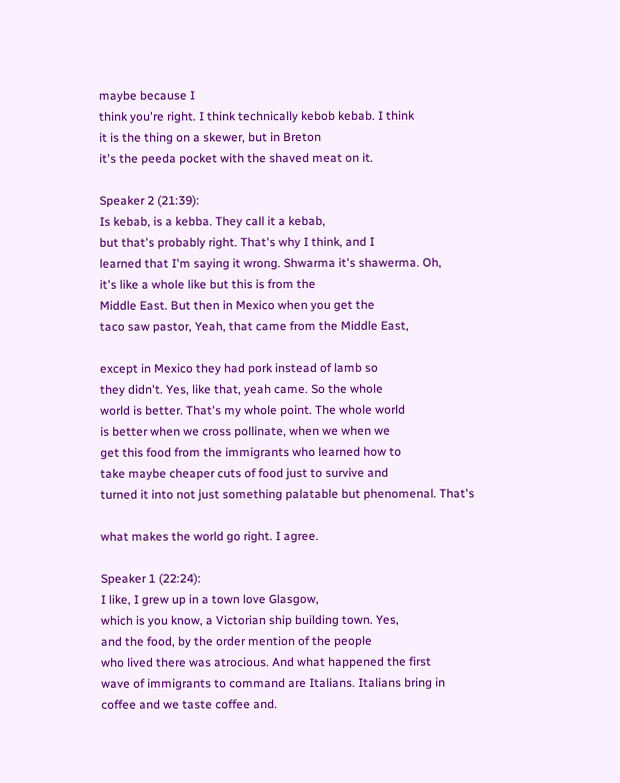maybe because I
think you're right. I think technically kebob kebab. I think
it is the thing on a skewer, but in Breton
it's the peeda pocket with the shaved meat on it.

Speaker 2 (21:39):
Is kebab, is a kebba. They call it a kebab,
but that's probably right. That's why I think, and I
learned that I'm saying it wrong. Shwarma it's shawerma. Oh,
it's like a whole like but this is from the
Middle East. But then in Mexico when you get the
taco saw pastor, Yeah, that came from the Middle East,

except in Mexico they had pork instead of lamb so
they didn't. Yes, like that, yeah came. So the whole
world is better. That's my whole point. The whole world
is better when we cross pollinate, when we when we
get this food from the immigrants who learned how to
take maybe cheaper cuts of food just to survive and
turned it into not just something palatable but phenomenal. That's

what makes the world go right. I agree.

Speaker 1 (22:24):
I like, I grew up in a town love Glasgow,
which is you know, a Victorian ship building town. Yes,
and the food, by the order mention of the people
who lived there was atrocious. And what happened the first
wave of immigrants to command are Italians. Italians bring in
coffee and we taste coffee and.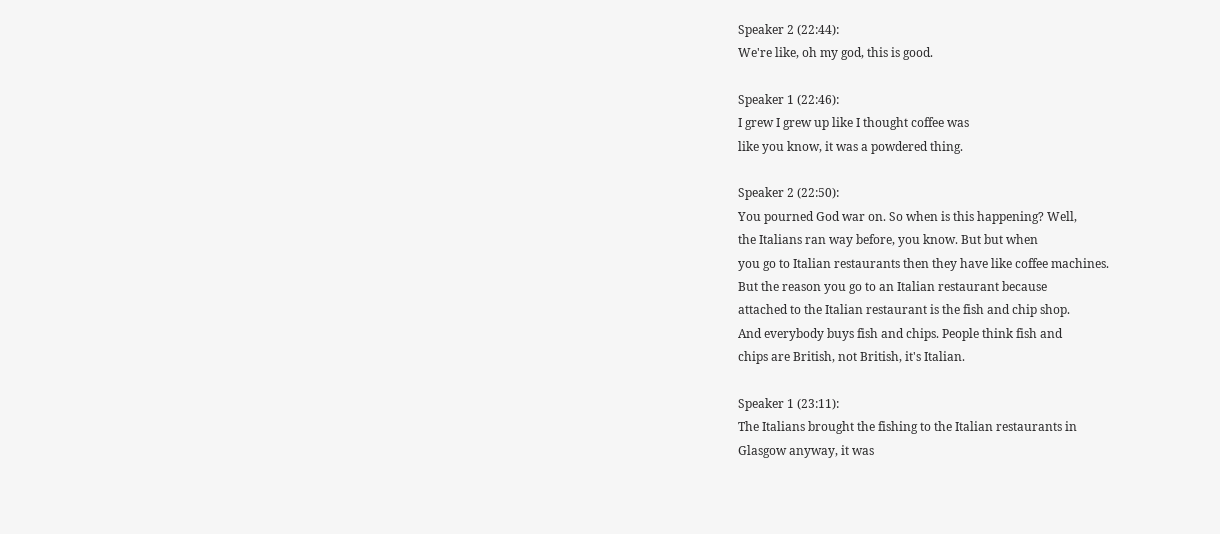Speaker 2 (22:44):
We're like, oh my god, this is good.

Speaker 1 (22:46):
I grew I grew up like I thought coffee was
like you know, it was a powdered thing.

Speaker 2 (22:50):
You pourned God war on. So when is this happening? Well,
the Italians ran way before, you know. But but when
you go to Italian restaurants then they have like coffee machines.
But the reason you go to an Italian restaurant because
attached to the Italian restaurant is the fish and chip shop.
And everybody buys fish and chips. People think fish and
chips are British, not British, it's Italian.

Speaker 1 (23:11):
The Italians brought the fishing to the Italian restaurants in
Glasgow anyway, it was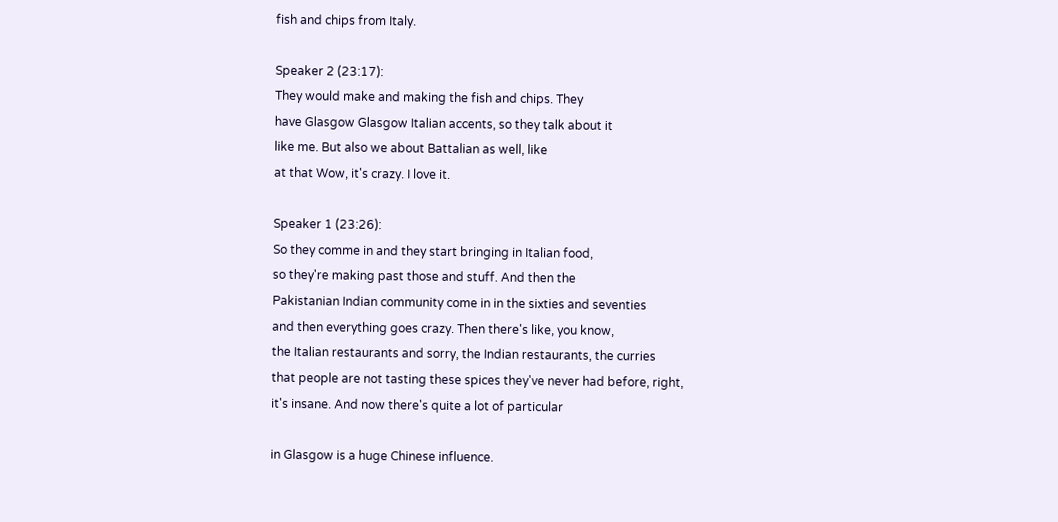fish and chips from Italy.

Speaker 2 (23:17):
They would make and making the fish and chips. They
have Glasgow Glasgow Italian accents, so they talk about it
like me. But also we about Battalian as well, like
at that Wow, it's crazy. I love it.

Speaker 1 (23:26):
So they comme in and they start bringing in Italian food,
so they're making past those and stuff. And then the
Pakistanian Indian community come in in the sixties and seventies
and then everything goes crazy. Then there's like, you know,
the Italian restaurants and sorry, the Indian restaurants, the curries
that people are not tasting these spices they've never had before, right,
it's insane. And now there's quite a lot of particular

in Glasgow is a huge Chinese influence.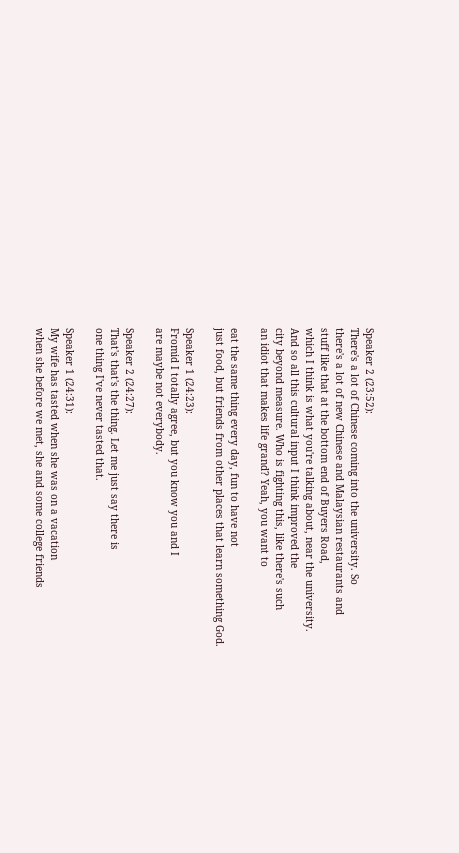Speaker 2 (23:52):
There's a lot of Chinese coming into the university. So
there's a lot of new Chinese and Malaysian restaurants and
stuff like that at the bottom end of Buyers Road,
which I think is what you're talking about, near the university.
And so all this cultural input I think improved the
city beyond measure. Who is fighting this, like there's such
an idiot that makes life grand? Yeah, you want to

eat the same thing every day, fun to have not
just food, but friends from other places that learn something God.

Speaker 1 (24:23):
Fromid I totally agree, but you know you and I
are maybe not everybody.

Speaker 2 (24:27):
That's that's the thing. Let me just say there is
one thing I've never tasted that.

Speaker 1 (24:31):
My wife has tasted when she was on a vacation
when she before we met, she and some college friends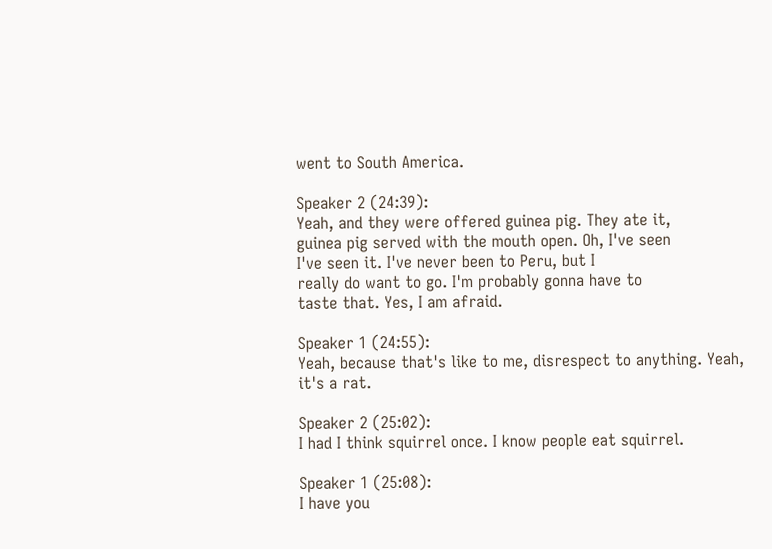went to South America.

Speaker 2 (24:39):
Yeah, and they were offered guinea pig. They ate it,
guinea pig served with the mouth open. Oh, I've seen
I've seen it. I've never been to Peru, but I
really do want to go. I'm probably gonna have to
taste that. Yes, I am afraid.

Speaker 1 (24:55):
Yeah, because that's like to me, disrespect to anything. Yeah,
it's a rat.

Speaker 2 (25:02):
I had I think squirrel once. I know people eat squirrel.

Speaker 1 (25:08):
I have you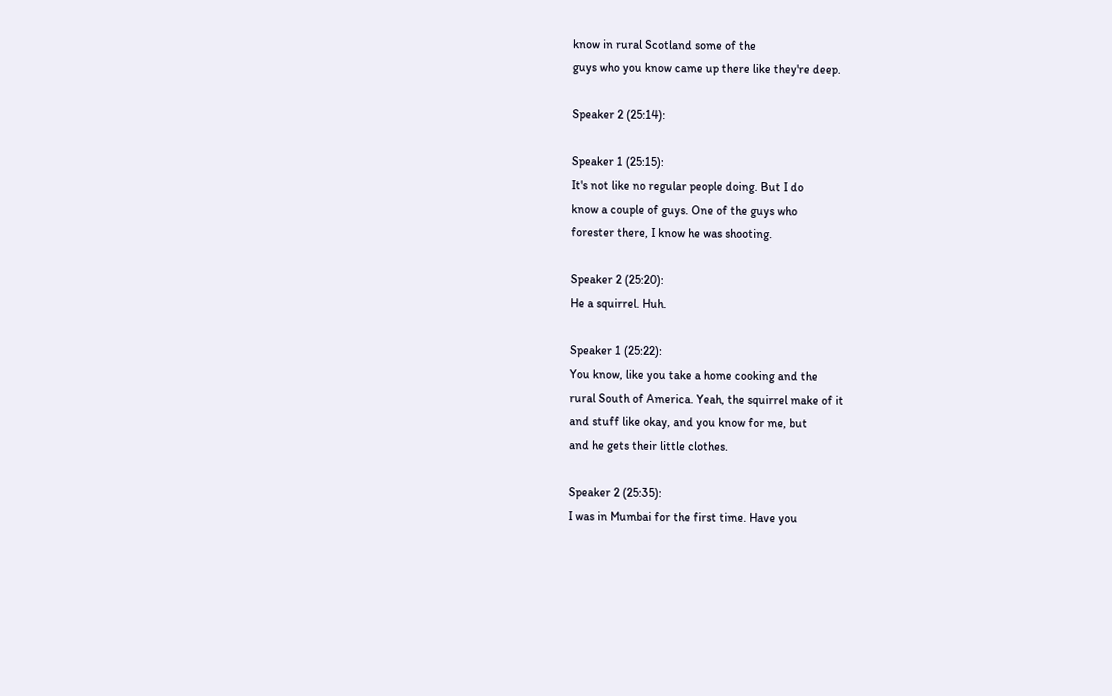know in rural Scotland some of the
guys who you know came up there like they're deep.

Speaker 2 (25:14):

Speaker 1 (25:15):
It's not like no regular people doing. But I do
know a couple of guys. One of the guys who
forester there, I know he was shooting.

Speaker 2 (25:20):
He a squirrel. Huh.

Speaker 1 (25:22):
You know, like you take a home cooking and the
rural South of America. Yeah, the squirrel make of it
and stuff like okay, and you know for me, but
and he gets their little clothes.

Speaker 2 (25:35):
I was in Mumbai for the first time. Have you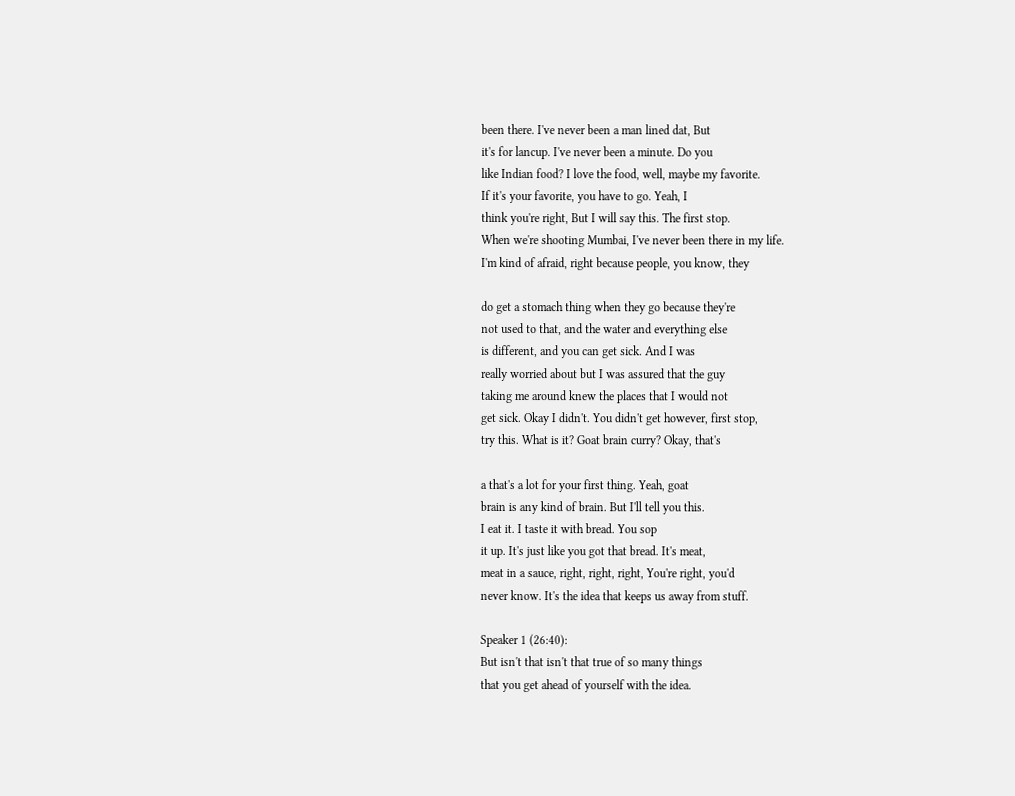been there. I've never been a man lined dat, But
it's for lancup. I've never been a minute. Do you
like Indian food? I love the food, well, maybe my favorite.
If it's your favorite, you have to go. Yeah, I
think you're right, But I will say this. The first stop.
When we're shooting Mumbai, I've never been there in my life.
I'm kind of afraid, right because people, you know, they

do get a stomach thing when they go because they're
not used to that, and the water and everything else
is different, and you can get sick. And I was
really worried about but I was assured that the guy
taking me around knew the places that I would not
get sick. Okay I didn't. You didn't get however, first stop,
try this. What is it? Goat brain curry? Okay, that's

a that's a lot for your first thing. Yeah, goat
brain is any kind of brain. But I'll tell you this.
I eat it. I taste it with bread. You sop
it up. It's just like you got that bread. It's meat,
meat in a sauce, right, right, right, You're right, you'd
never know. It's the idea that keeps us away from stuff.

Speaker 1 (26:40):
But isn't that isn't that true of so many things
that you get ahead of yourself with the idea.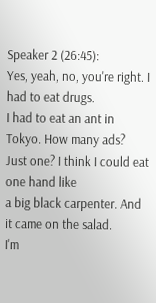Speaker 2 (26:45):
Yes, yeah, no, you're right. I had to eat drugs.
I had to eat an ant in Tokyo. How many ads?
Just one? I think I could eat one hand like
a big black carpenter. And it came on the salad.
I'm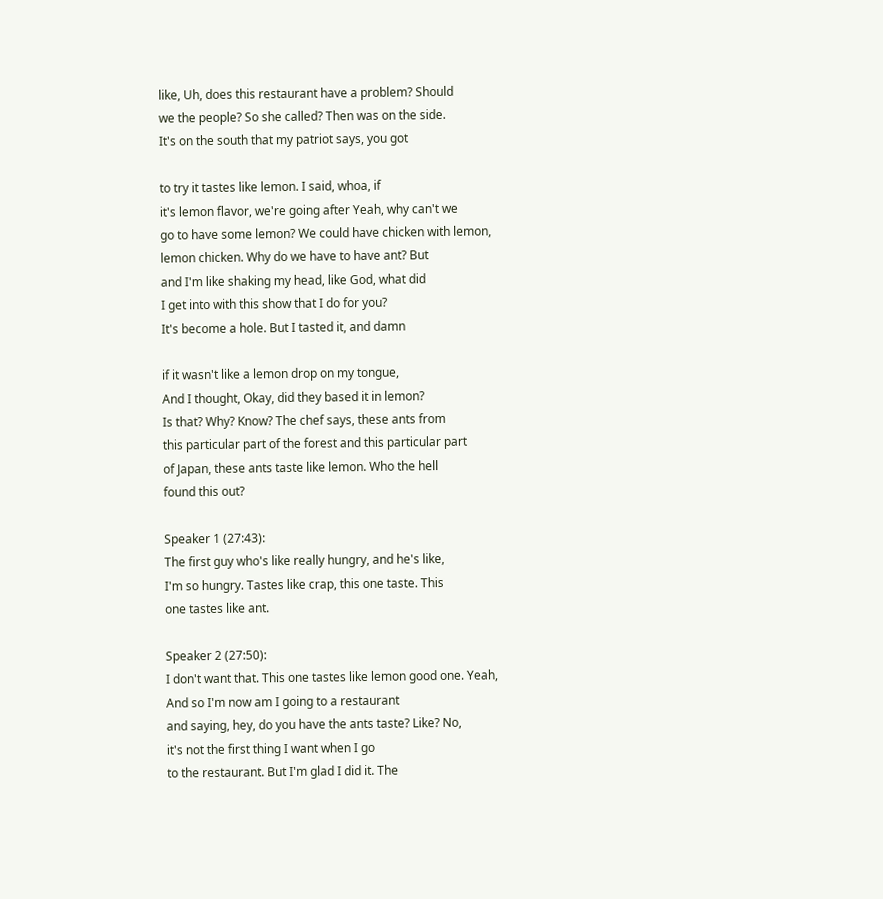like, Uh, does this restaurant have a problem? Should
we the people? So she called? Then was on the side.
It's on the south that my patriot says, you got

to try it tastes like lemon. I said, whoa, if
it's lemon flavor, we're going after Yeah, why can't we
go to have some lemon? We could have chicken with lemon,
lemon chicken. Why do we have to have ant? But
and I'm like shaking my head, like God, what did
I get into with this show that I do for you?
It's become a hole. But I tasted it, and damn

if it wasn't like a lemon drop on my tongue,
And I thought, Okay, did they based it in lemon?
Is that? Why? Know? The chef says, these ants from
this particular part of the forest and this particular part
of Japan, these ants taste like lemon. Who the hell
found this out?

Speaker 1 (27:43):
The first guy who's like really hungry, and he's like,
I'm so hungry. Tastes like crap, this one taste. This
one tastes like ant.

Speaker 2 (27:50):
I don't want that. This one tastes like lemon good one. Yeah,
And so I'm now am I going to a restaurant
and saying, hey, do you have the ants taste? Like? No,
it's not the first thing I want when I go
to the restaurant. But I'm glad I did it. The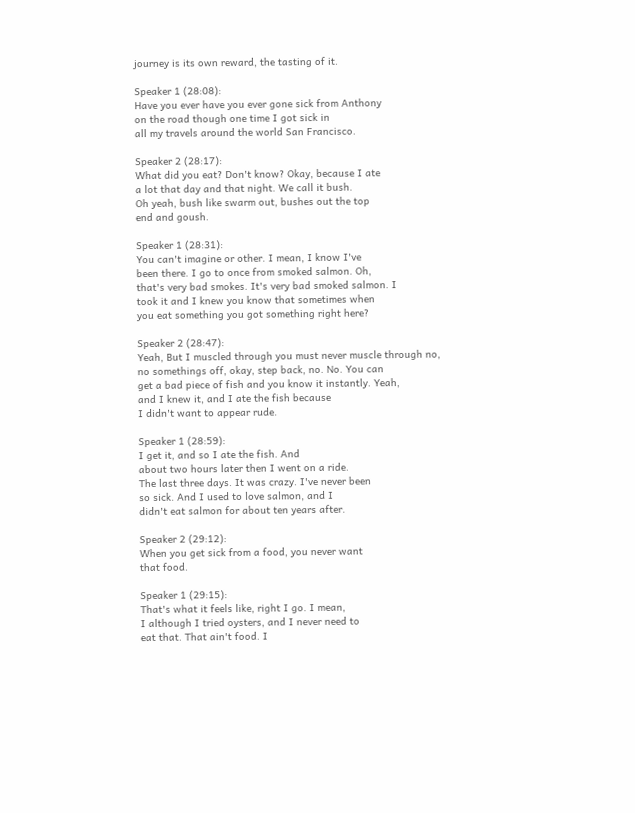journey is its own reward, the tasting of it.

Speaker 1 (28:08):
Have you ever have you ever gone sick from Anthony
on the road though one time I got sick in
all my travels around the world San Francisco.

Speaker 2 (28:17):
What did you eat? Don't know? Okay, because I ate
a lot that day and that night. We call it bush.
Oh yeah, bush like swarm out, bushes out the top
end and goush.

Speaker 1 (28:31):
You can't imagine or other. I mean, I know I've
been there. I go to once from smoked salmon. Oh,
that's very bad smokes. It's very bad smoked salmon. I
took it and I knew you know that sometimes when
you eat something you got something right here?

Speaker 2 (28:47):
Yeah, But I muscled through you must never muscle through no,
no somethings off, okay, step back, no. No. You can
get a bad piece of fish and you know it instantly. Yeah,
and I knew it, and I ate the fish because
I didn't want to appear rude.

Speaker 1 (28:59):
I get it, and so I ate the fish. And
about two hours later then I went on a ride.
The last three days. It was crazy. I've never been
so sick. And I used to love salmon, and I
didn't eat salmon for about ten years after.

Speaker 2 (29:12):
When you get sick from a food, you never want
that food.

Speaker 1 (29:15):
That's what it feels like, right I go. I mean,
I although I tried oysters, and I never need to
eat that. That ain't food. I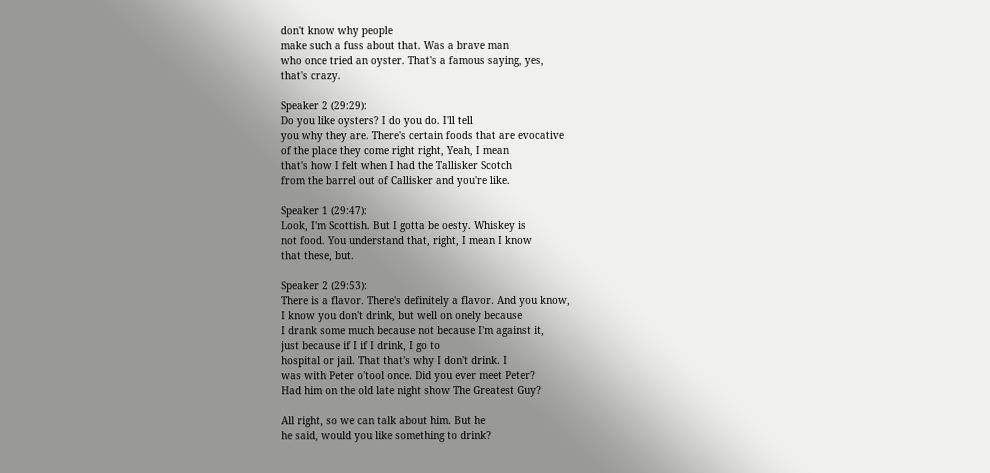don't know why people
make such a fuss about that. Was a brave man
who once tried an oyster. That's a famous saying, yes,
that's crazy.

Speaker 2 (29:29):
Do you like oysters? I do you do. I'll tell
you why they are. There's certain foods that are evocative
of the place they come right right, Yeah, I mean
that's how I felt when I had the Tallisker Scotch
from the barrel out of Callisker and you're like.

Speaker 1 (29:47):
Look, I'm Scottish. But I gotta be oesty. Whiskey is
not food. You understand that, right, I mean I know
that these, but.

Speaker 2 (29:53):
There is a flavor. There's definitely a flavor. And you know,
I know you don't drink, but well on onely because
I drank some much because not because I'm against it,
just because if I if I drink, I go to
hospital or jail. That that's why I don't drink. I
was with Peter o'tool once. Did you ever meet Peter?
Had him on the old late night show The Greatest Guy?

All right, so we can talk about him. But he
he said, would you like something to drink?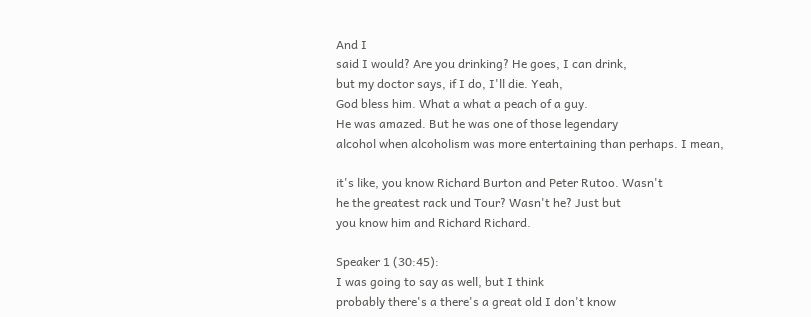And I
said I would? Are you drinking? He goes, I can drink,
but my doctor says, if I do, I'll die. Yeah,
God bless him. What a what a peach of a guy.
He was amazed. But he was one of those legendary
alcohol when alcoholism was more entertaining than perhaps. I mean,

it's like, you know Richard Burton and Peter Rutoo. Wasn't
he the greatest rack und Tour? Wasn't he? Just but
you know him and Richard Richard.

Speaker 1 (30:45):
I was going to say as well, but I think
probably there's a there's a great old I don't know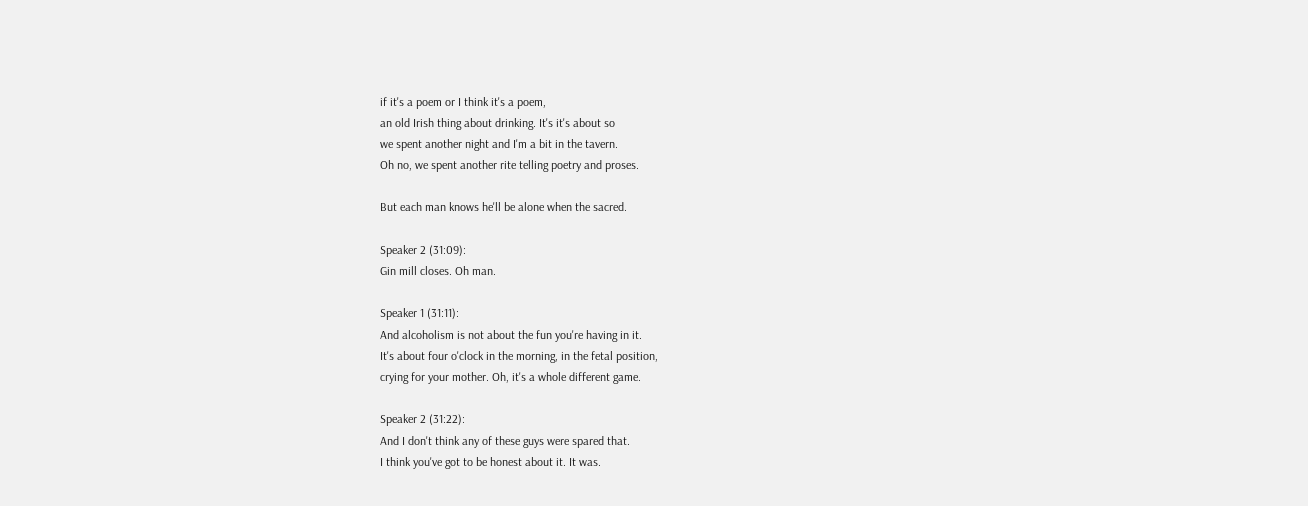if it's a poem or I think it's a poem,
an old Irish thing about drinking. It's it's about so
we spent another night and I'm a bit in the tavern.
Oh no, we spent another rite telling poetry and proses.

But each man knows he'll be alone when the sacred.

Speaker 2 (31:09):
Gin mill closes. Oh man.

Speaker 1 (31:11):
And alcoholism is not about the fun you're having in it.
It's about four o'clock in the morning, in the fetal position,
crying for your mother. Oh, it's a whole different game.

Speaker 2 (31:22):
And I don't think any of these guys were spared that.
I think you've got to be honest about it. It was.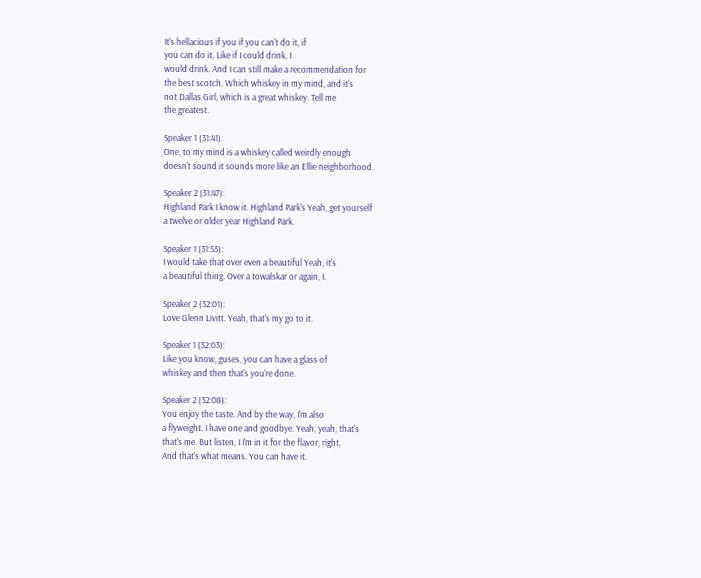It's hellacious if you if you can't do it, if
you can do it, Like if I could drink, I
would drink. And I can still make a recommendation for
the best scotch. Which whiskey in my mind, and it's
not Dallas Girl, which is a great whiskey. Tell me
the greatest.

Speaker 1 (31:41):
One, to my mind is a whiskey called weirdly enough
doesn't sound it sounds more like an Ellie neighborhood.

Speaker 2 (31:47):
Highland Park I know it. Highland Park's Yeah, get yourself
a twelve or older year Highland Park.

Speaker 1 (31:55):
I would take that over even a beautiful Yeah, it's
a beautiful thing. Over a towalskar or again, I.

Speaker 2 (32:01):
Love Glenn Livitt. Yeah, that's my go to it.

Speaker 1 (32:03):
Like you know, guses, you can have a glass of
whiskey and then that's you're done.

Speaker 2 (32:08):
You enjoy the taste. And by the way, I'm also
a flyweight. I have one and goodbye. Yeah, yeah, that's
that's me. But listen, I I'm in it for the flavor, right,
And that's what means. You can have it.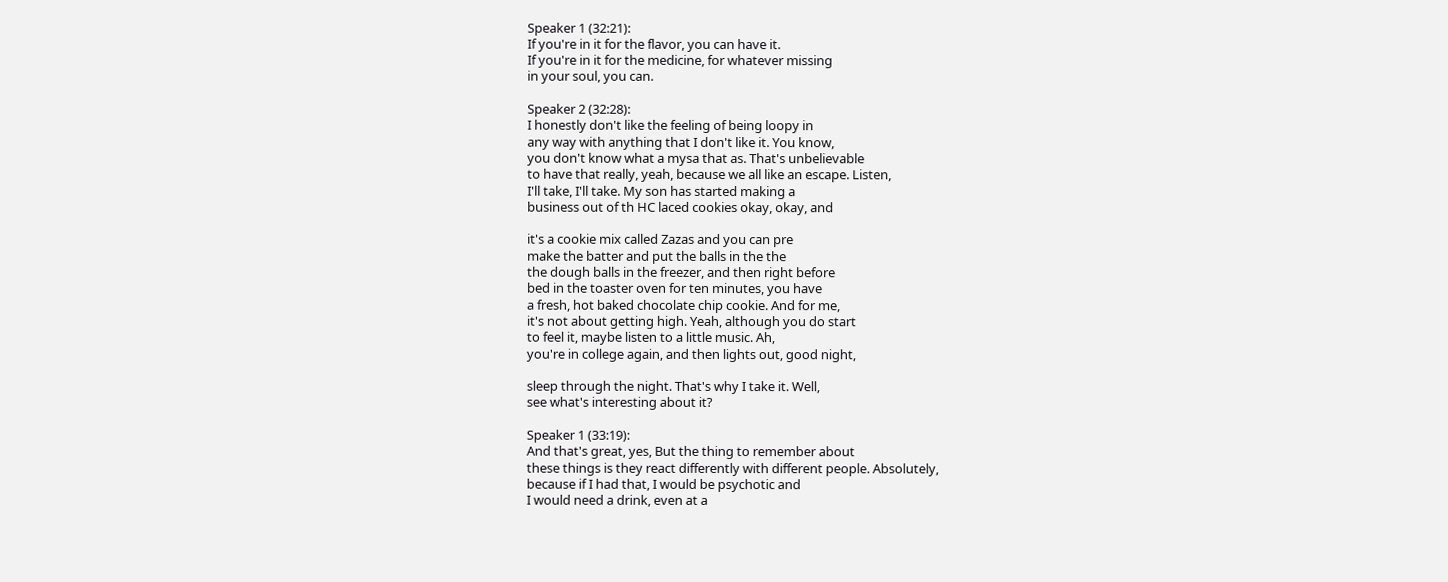Speaker 1 (32:21):
If you're in it for the flavor, you can have it.
If you're in it for the medicine, for whatever missing
in your soul, you can.

Speaker 2 (32:28):
I honestly don't like the feeling of being loopy in
any way with anything that I don't like it. You know,
you don't know what a mysa that as. That's unbelievable
to have that really, yeah, because we all like an escape. Listen,
I'll take, I'll take. My son has started making a
business out of th HC laced cookies okay, okay, and

it's a cookie mix called Zazas and you can pre
make the batter and put the balls in the the
the dough balls in the freezer, and then right before
bed in the toaster oven for ten minutes, you have
a fresh, hot baked chocolate chip cookie. And for me,
it's not about getting high. Yeah, although you do start
to feel it, maybe listen to a little music. Ah,
you're in college again, and then lights out, good night,

sleep through the night. That's why I take it. Well,
see what's interesting about it?

Speaker 1 (33:19):
And that's great, yes, But the thing to remember about
these things is they react differently with different people. Absolutely,
because if I had that, I would be psychotic and
I would need a drink, even at a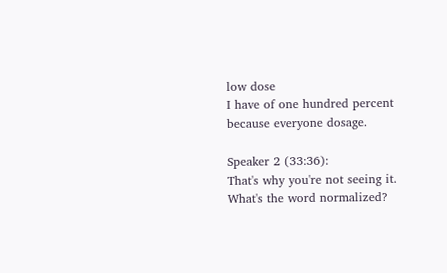low dose
I have of one hundred percent because everyone dosage.

Speaker 2 (33:36):
That's why you're not seeing it. What's the word normalized?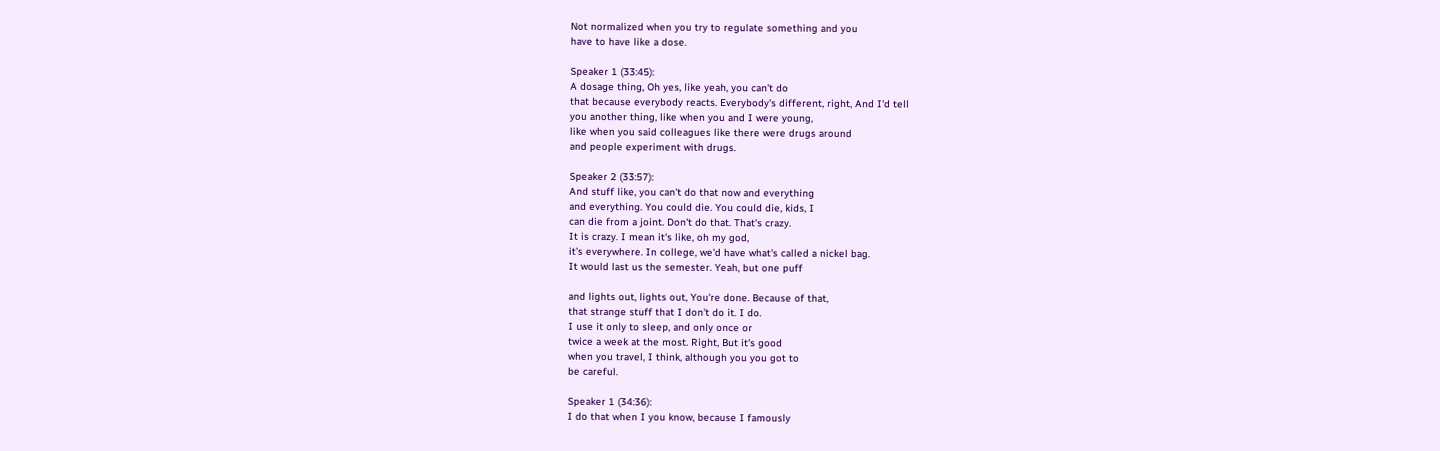Not normalized when you try to regulate something and you
have to have like a dose.

Speaker 1 (33:45):
A dosage thing, Oh yes, like yeah, you can't do
that because everybody reacts. Everybody's different, right, And I'd tell
you another thing, like when you and I were young,
like when you said colleagues like there were drugs around
and people experiment with drugs.

Speaker 2 (33:57):
And stuff like, you can't do that now and everything
and everything. You could die. You could die, kids, I
can die from a joint. Don't do that. That's crazy.
It is crazy. I mean it's like, oh my god,
it's everywhere. In college, we'd have what's called a nickel bag.
It would last us the semester. Yeah, but one puff

and lights out, lights out, You're done. Because of that,
that strange stuff that I don't do it. I do.
I use it only to sleep, and only once or
twice a week at the most. Right, But it's good
when you travel, I think, although you you got to
be careful.

Speaker 1 (34:36):
I do that when I you know, because I famously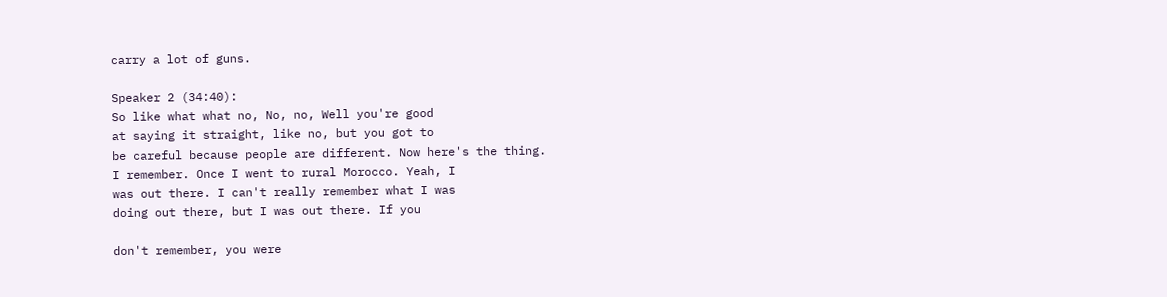carry a lot of guns.

Speaker 2 (34:40):
So like what what no, No, no, Well you're good
at saying it straight, like no, but you got to
be careful because people are different. Now here's the thing.
I remember. Once I went to rural Morocco. Yeah, I
was out there. I can't really remember what I was
doing out there, but I was out there. If you

don't remember, you were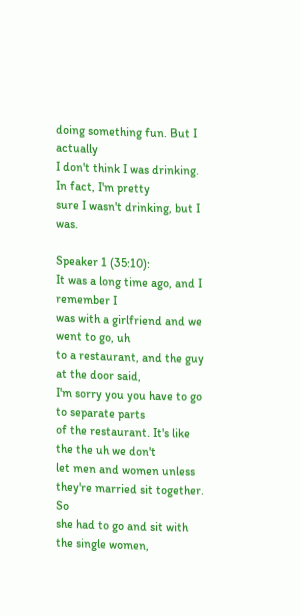doing something fun. But I actually
I don't think I was drinking. In fact, I'm pretty
sure I wasn't drinking, but I was.

Speaker 1 (35:10):
It was a long time ago, and I remember I
was with a girlfriend and we went to go, uh
to a restaurant, and the guy at the door said,
I'm sorry you you have to go to separate parts
of the restaurant. It's like the the uh we don't
let men and women unless they're married sit together. So
she had to go and sit with the single women,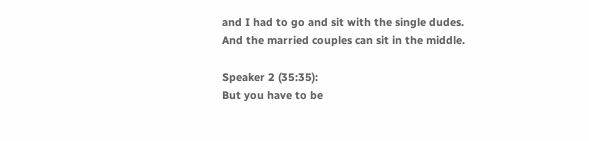and I had to go and sit with the single dudes.
And the married couples can sit in the middle.

Speaker 2 (35:35):
But you have to be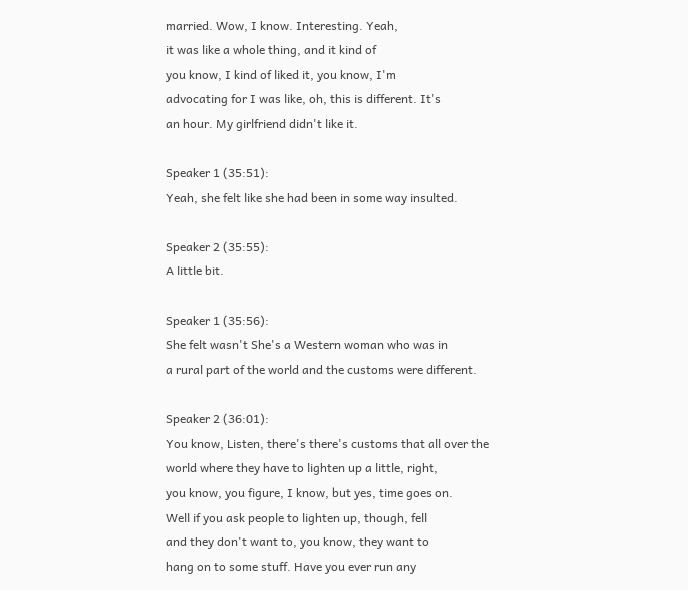married. Wow, I know. Interesting. Yeah,
it was like a whole thing, and it kind of
you know, I kind of liked it, you know, I'm
advocating for I was like, oh, this is different. It's
an hour. My girlfriend didn't like it.

Speaker 1 (35:51):
Yeah, she felt like she had been in some way insulted.

Speaker 2 (35:55):
A little bit.

Speaker 1 (35:56):
She felt wasn't She's a Western woman who was in
a rural part of the world and the customs were different.

Speaker 2 (36:01):
You know, Listen, there's there's customs that all over the
world where they have to lighten up a little, right,
you know, you figure, I know, but yes, time goes on.
Well if you ask people to lighten up, though, fell
and they don't want to, you know, they want to
hang on to some stuff. Have you ever run any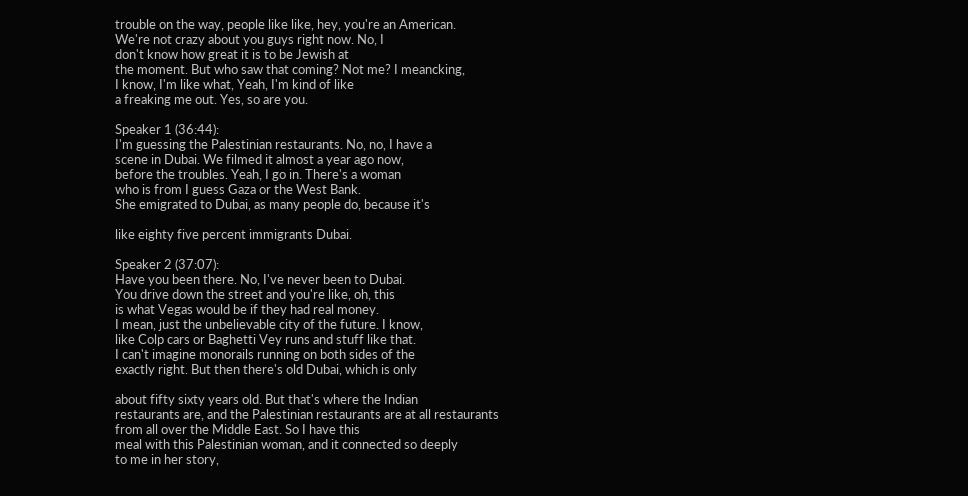trouble on the way, people like like, hey, you're an American.
We're not crazy about you guys right now. No, I
don't know how great it is to be Jewish at
the moment. But who saw that coming? Not me? I meancking,
I know, I'm like what, Yeah, I'm kind of like
a freaking me out. Yes, so are you.

Speaker 1 (36:44):
I'm guessing the Palestinian restaurants. No, no, I have a
scene in Dubai. We filmed it almost a year ago now,
before the troubles. Yeah, I go in. There's a woman
who is from I guess Gaza or the West Bank.
She emigrated to Dubai, as many people do, because it's

like eighty five percent immigrants Dubai.

Speaker 2 (37:07):
Have you been there. No, I've never been to Dubai.
You drive down the street and you're like, oh, this
is what Vegas would be if they had real money.
I mean, just the unbelievable city of the future. I know,
like Colp cars or Baghetti Vey runs and stuff like that.
I can't imagine monorails running on both sides of the
exactly right. But then there's old Dubai, which is only

about fifty sixty years old. But that's where the Indian
restaurants are, and the Palestinian restaurants are at all restaurants
from all over the Middle East. So I have this
meal with this Palestinian woman, and it connected so deeply
to me in her story,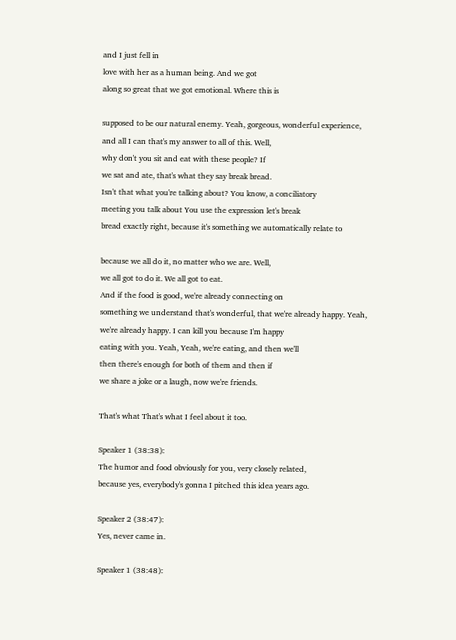and I just fell in
love with her as a human being. And we got
along so great that we got emotional. Where this is

supposed to be our natural enemy. Yeah, gorgeous, wonderful experience,
and all I can that's my answer to all of this. Well,
why don't you sit and eat with these people? If
we sat and ate, that's what they say break bread.
Isn't that what you're talking about? You know, a conciliatory
meeting you talk about You use the expression let's break
bread exactly right, because it's something we automatically relate to

because we all do it, no matter who we are. Well,
we all got to do it. We all got to eat.
And if the food is good, we're already connecting on
something we understand that's wonderful, that we're already happy. Yeah,
we're already happy. I can kill you because I'm happy
eating with you. Yeah, Yeah, we're eating, and then we'll
then there's enough for both of them and then if
we share a joke or a laugh, now we're friends.

That's what That's what I feel about it too.

Speaker 1 (38:38):
The humor and food obviously for you, very closely related,
because yes, everybody's gonna I pitched this idea years ago.

Speaker 2 (38:47):
Yes, never came in.

Speaker 1 (38:48):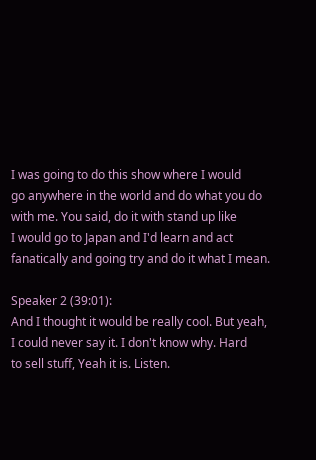I was going to do this show where I would
go anywhere in the world and do what you do
with me. You said, do it with stand up like
I would go to Japan and I'd learn and act
fanatically and going try and do it what I mean.

Speaker 2 (39:01):
And I thought it would be really cool. But yeah,
I could never say it. I don't know why. Hard
to sell stuff, Yeah it is. Listen.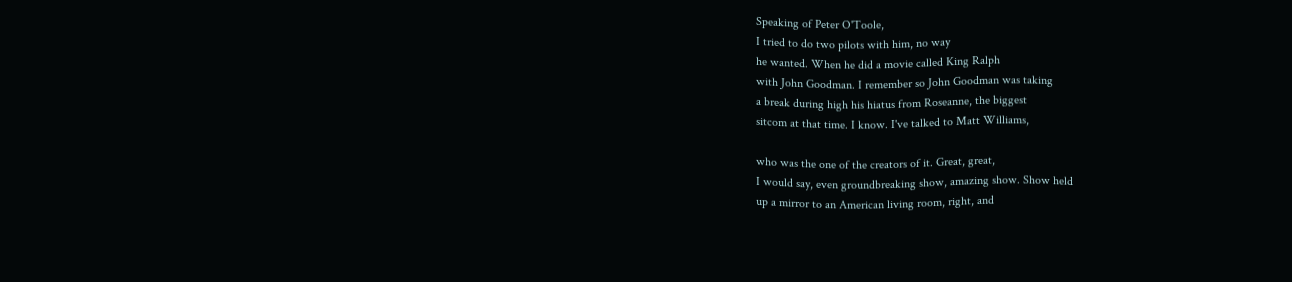Speaking of Peter O'Toole,
I tried to do two pilots with him, no way
he wanted. When he did a movie called King Ralph
with John Goodman. I remember so John Goodman was taking
a break during high his hiatus from Roseanne, the biggest
sitcom at that time. I know. I've talked to Matt Williams,

who was the one of the creators of it. Great, great,
I would say, even groundbreaking show, amazing show. Show held
up a mirror to an American living room, right, and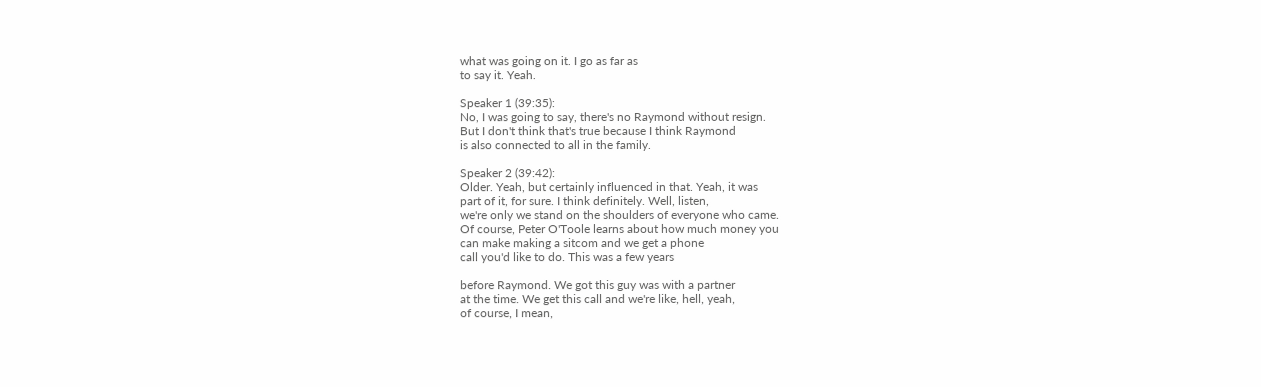what was going on it. I go as far as
to say it. Yeah.

Speaker 1 (39:35):
No, I was going to say, there's no Raymond without resign.
But I don't think that's true because I think Raymond
is also connected to all in the family.

Speaker 2 (39:42):
Older. Yeah, but certainly influenced in that. Yeah, it was
part of it, for sure. I think definitely. Well, listen,
we're only we stand on the shoulders of everyone who came.
Of course, Peter O'Toole learns about how much money you
can make making a sitcom and we get a phone
call you'd like to do. This was a few years

before Raymond. We got this guy was with a partner
at the time. We get this call and we're like, hell, yeah,
of course, I mean,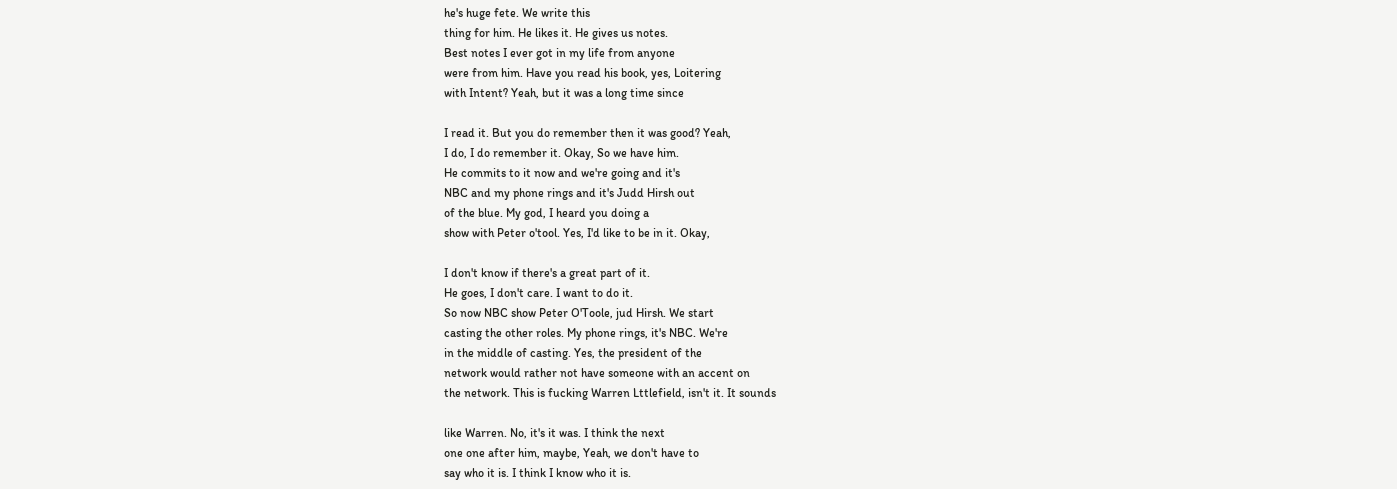he's huge fete. We write this
thing for him. He likes it. He gives us notes.
Best notes I ever got in my life from anyone
were from him. Have you read his book, yes, Loitering
with Intent? Yeah, but it was a long time since

I read it. But you do remember then it was good? Yeah,
I do, I do remember it. Okay, So we have him.
He commits to it now and we're going and it's
NBC and my phone rings and it's Judd Hirsh out
of the blue. My god, I heard you doing a
show with Peter o'tool. Yes, I'd like to be in it. Okay,

I don't know if there's a great part of it.
He goes, I don't care. I want to do it.
So now NBC show Peter O'Toole, jud Hirsh. We start
casting the other roles. My phone rings, it's NBC. We're
in the middle of casting. Yes, the president of the
network would rather not have someone with an accent on
the network. This is fucking Warren Lttlefield, isn't it. It sounds

like Warren. No, it's it was. I think the next
one one after him, maybe, Yeah, we don't have to
say who it is. I think I know who it is.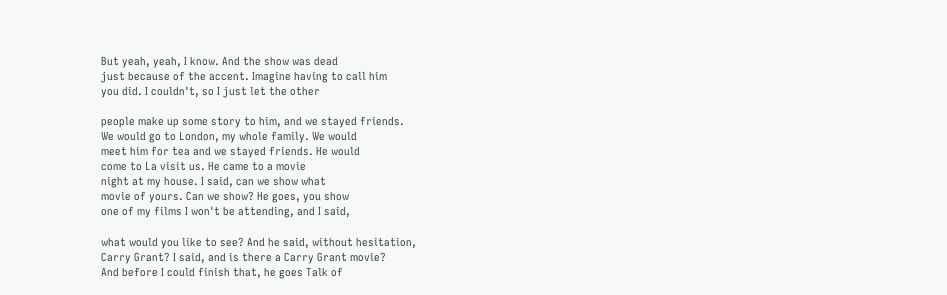But yeah, yeah, I know. And the show was dead
just because of the accent. Imagine having to call him
you did. I couldn't, so I just let the other

people make up some story to him, and we stayed friends.
We would go to London, my whole family. We would
meet him for tea and we stayed friends. He would
come to La visit us. He came to a movie
night at my house. I said, can we show what
movie of yours. Can we show? He goes, you show
one of my films I won't be attending, and I said,

what would you like to see? And he said, without hesitation,
Carry Grant? I said, and is there a Carry Grant movie?
And before I could finish that, he goes Talk of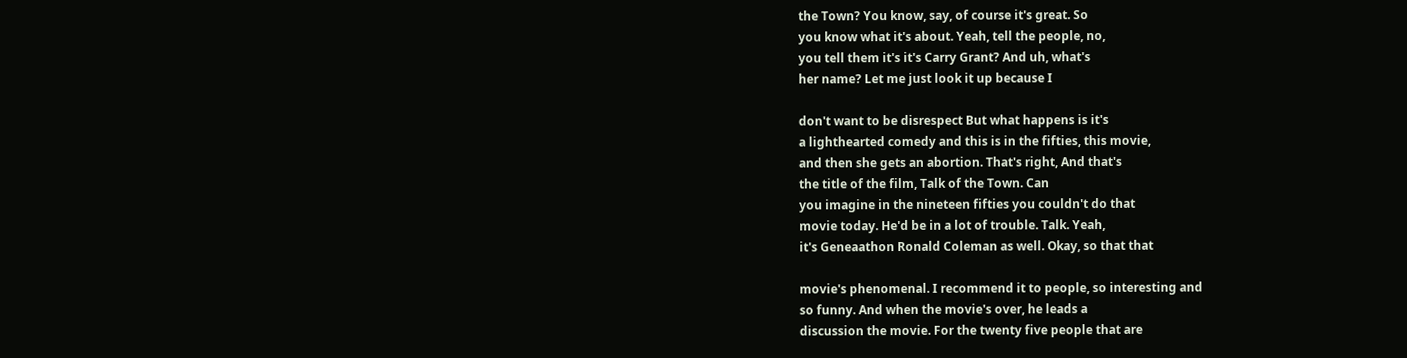the Town? You know, say, of course it's great. So
you know what it's about. Yeah, tell the people, no,
you tell them it's it's Carry Grant? And uh, what's
her name? Let me just look it up because I

don't want to be disrespect But what happens is it's
a lighthearted comedy and this is in the fifties, this movie,
and then she gets an abortion. That's right, And that's
the title of the film, Talk of the Town. Can
you imagine in the nineteen fifties you couldn't do that
movie today. He'd be in a lot of trouble. Talk. Yeah,
it's Geneaathon Ronald Coleman as well. Okay, so that that

movie's phenomenal. I recommend it to people, so interesting and
so funny. And when the movie's over, he leads a
discussion the movie. For the twenty five people that are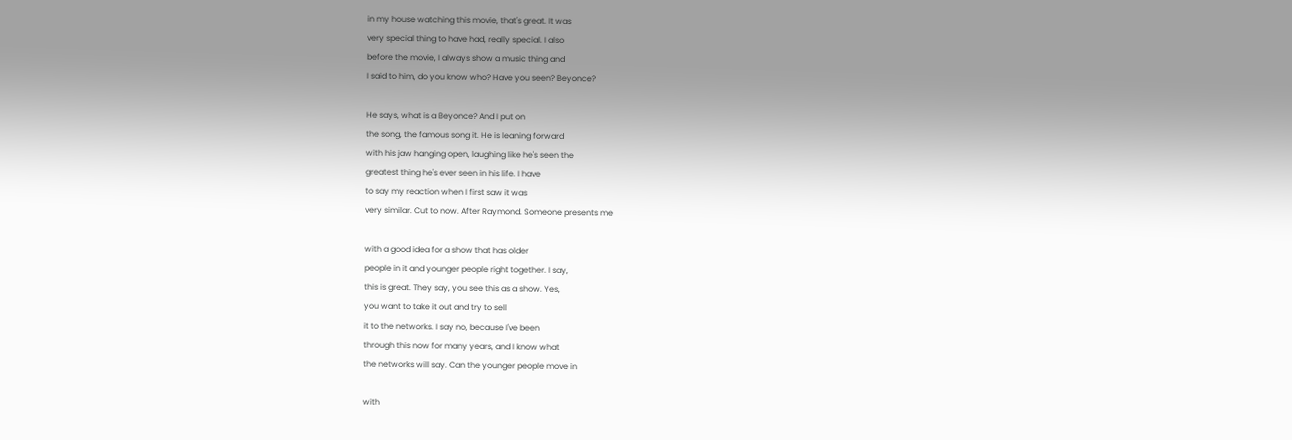in my house watching this movie, that's great. It was
very special thing to have had, really special. I also
before the movie, I always show a music thing and
I said to him, do you know who? Have you seen? Beyonce?

He says, what is a Beyonce? And I put on
the song, the famous song it. He is leaning forward
with his jaw hanging open, laughing like he's seen the
greatest thing he's ever seen in his life. I have
to say my reaction when I first saw it was
very similar. Cut to now. After Raymond. Someone presents me

with a good idea for a show that has older
people in it and younger people right together. I say,
this is great. They say, you see this as a show. Yes,
you want to take it out and try to sell
it to the networks. I say no, because I've been
through this now for many years, and I know what
the networks will say. Can the younger people move in

with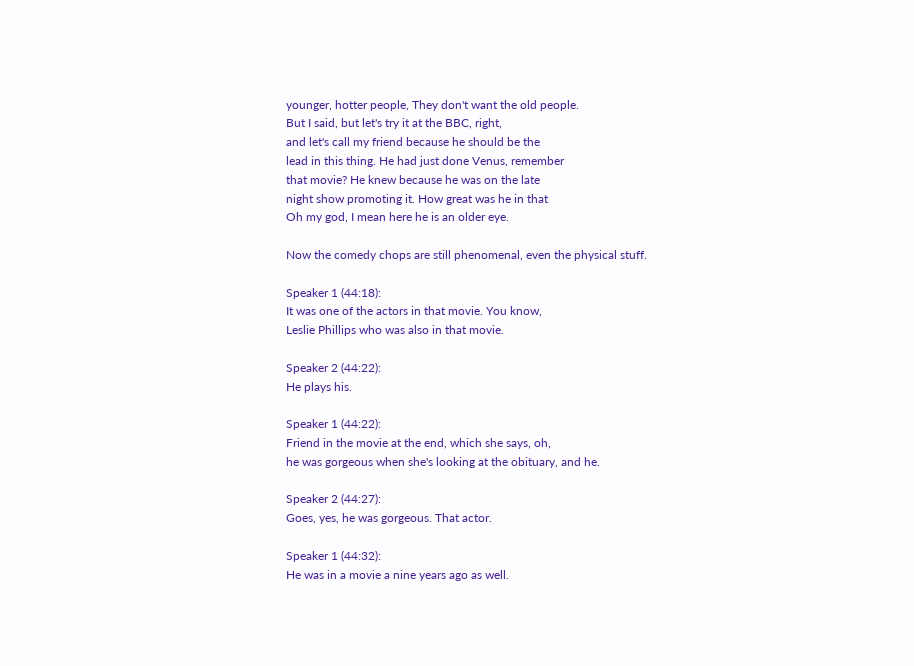younger, hotter people, They don't want the old people.
But I said, but let's try it at the BBC, right,
and let's call my friend because he should be the
lead in this thing. He had just done Venus, remember
that movie? He knew because he was on the late
night show promoting it. How great was he in that
Oh my god, I mean here he is an older eye.

Now the comedy chops are still phenomenal, even the physical stuff.

Speaker 1 (44:18):
It was one of the actors in that movie. You know,
Leslie Phillips who was also in that movie.

Speaker 2 (44:22):
He plays his.

Speaker 1 (44:22):
Friend in the movie at the end, which she says, oh,
he was gorgeous when she's looking at the obituary, and he.

Speaker 2 (44:27):
Goes, yes, he was gorgeous. That actor.

Speaker 1 (44:32):
He was in a movie a nine years ago as well.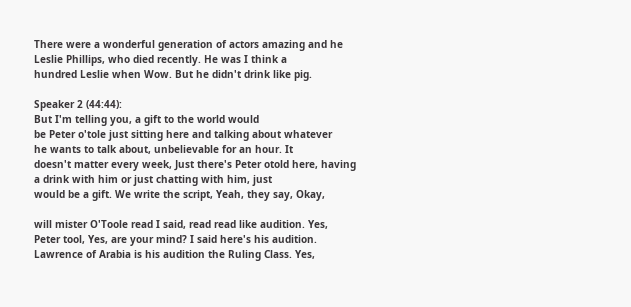There were a wonderful generation of actors amazing and he
Leslie Phillips, who died recently. He was I think a
hundred Leslie when Wow. But he didn't drink like pig.

Speaker 2 (44:44):
But I'm telling you, a gift to the world would
be Peter o'tole just sitting here and talking about whatever
he wants to talk about, unbelievable for an hour. It
doesn't matter every week, Just there's Peter otold here, having
a drink with him or just chatting with him, just
would be a gift. We write the script, Yeah, they say, Okay,

will mister O'Toole read I said, read read like audition. Yes,
Peter tool, Yes, are your mind? I said here's his audition.
Lawrence of Arabia is his audition the Ruling Class. Yes,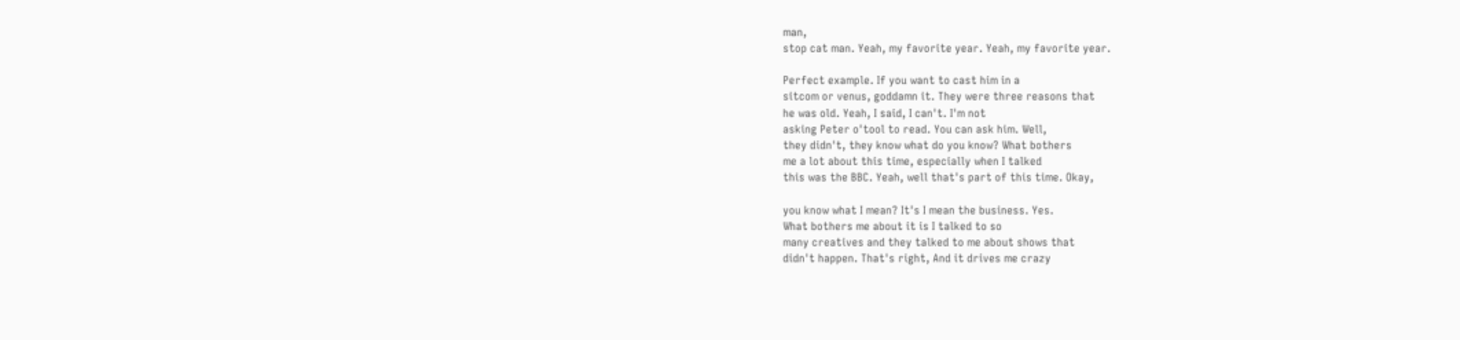man,
stop cat man. Yeah, my favorite year. Yeah, my favorite year.

Perfect example. If you want to cast him in a
sitcom or venus, goddamn it. They were three reasons that
he was old. Yeah, I said, I can't. I'm not
asking Peter o'tool to read. You can ask him. Well,
they didn't, they know what do you know? What bothers
me a lot about this time, especially when I talked
this was the BBC. Yeah, well that's part of this time. Okay,

you know what I mean? It's I mean the business. Yes.
What bothers me about it is I talked to so
many creatives and they talked to me about shows that
didn't happen. That's right, And it drives me crazy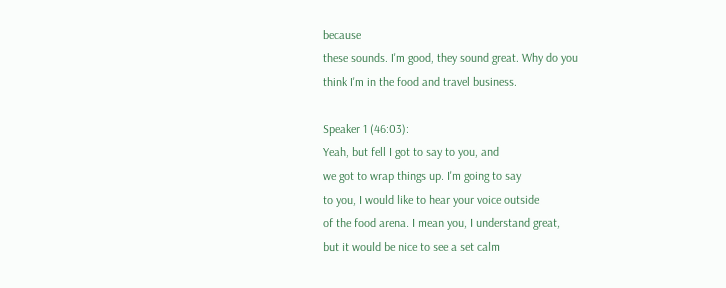because
these sounds. I'm good, they sound great. Why do you
think I'm in the food and travel business.

Speaker 1 (46:03):
Yeah, but fell I got to say to you, and
we got to wrap things up. I'm going to say
to you, I would like to hear your voice outside
of the food arena. I mean you, I understand great,
but it would be nice to see a set calm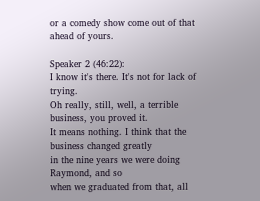or a comedy show come out of that ahead of yours.

Speaker 2 (46:22):
I know it's there. It's not for lack of trying.
Oh really, still, well, a terrible business, you proved it.
It means nothing. I think that the business changed greatly
in the nine years we were doing Raymond, and so
when we graduated from that, all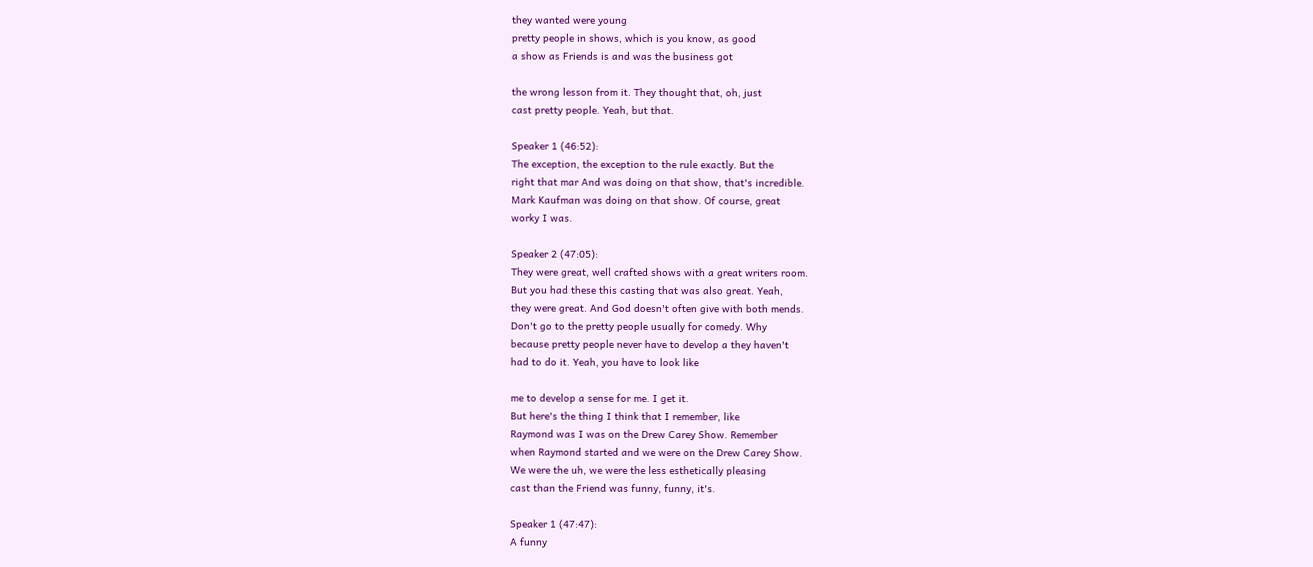they wanted were young
pretty people in shows, which is you know, as good
a show as Friends is and was the business got

the wrong lesson from it. They thought that, oh, just
cast pretty people. Yeah, but that.

Speaker 1 (46:52):
The exception, the exception to the rule exactly. But the
right that mar And was doing on that show, that's incredible.
Mark Kaufman was doing on that show. Of course, great
worky I was.

Speaker 2 (47:05):
They were great, well crafted shows with a great writers room.
But you had these this casting that was also great. Yeah,
they were great. And God doesn't often give with both mends.
Don't go to the pretty people usually for comedy. Why
because pretty people never have to develop a they haven't
had to do it. Yeah, you have to look like

me to develop a sense for me. I get it.
But here's the thing I think that I remember, like
Raymond was I was on the Drew Carey Show. Remember
when Raymond started and we were on the Drew Carey Show.
We were the uh, we were the less esthetically pleasing
cast than the Friend was funny, funny, it's.

Speaker 1 (47:47):
A funny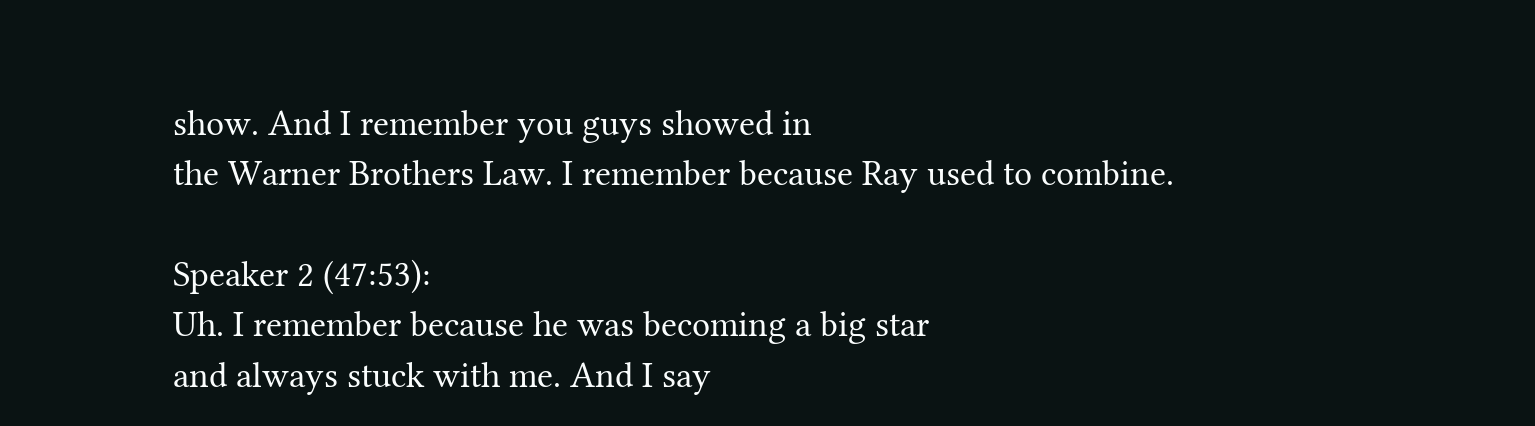show. And I remember you guys showed in
the Warner Brothers Law. I remember because Ray used to combine.

Speaker 2 (47:53):
Uh. I remember because he was becoming a big star
and always stuck with me. And I say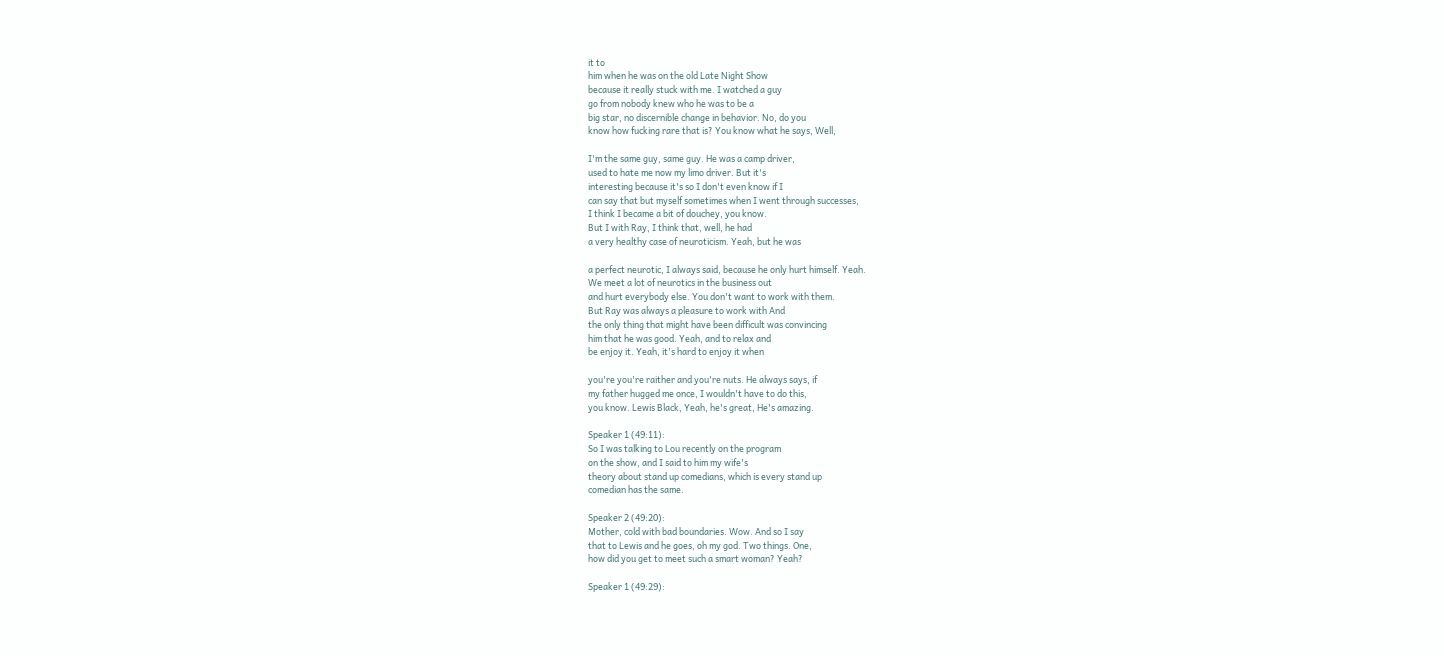it to
him when he was on the old Late Night Show
because it really stuck with me. I watched a guy
go from nobody knew who he was to be a
big star, no discernible change in behavior. No, do you
know how fucking rare that is? You know what he says, Well,

I'm the same guy, same guy. He was a camp driver,
used to hate me now my limo driver. But it's
interesting because it's so I don't even know if I
can say that but myself sometimes when I went through successes,
I think I became a bit of douchey, you know.
But I with Ray, I think that, well, he had
a very healthy case of neuroticism. Yeah, but he was

a perfect neurotic, I always said, because he only hurt himself. Yeah.
We meet a lot of neurotics in the business out
and hurt everybody else. You don't want to work with them.
But Ray was always a pleasure to work with And
the only thing that might have been difficult was convincing
him that he was good. Yeah, and to relax and
be enjoy it. Yeah, it's hard to enjoy it when

you're you're raither and you're nuts. He always says, if
my father hugged me once, I wouldn't have to do this,
you know. Lewis Black, Yeah, he's great, He's amazing.

Speaker 1 (49:11):
So I was talking to Lou recently on the program
on the show, and I said to him my wife's
theory about stand up comedians, which is every stand up
comedian has the same.

Speaker 2 (49:20):
Mother, cold with bad boundaries. Wow. And so I say
that to Lewis and he goes, oh my god. Two things. One,
how did you get to meet such a smart woman? Yeah?

Speaker 1 (49:29):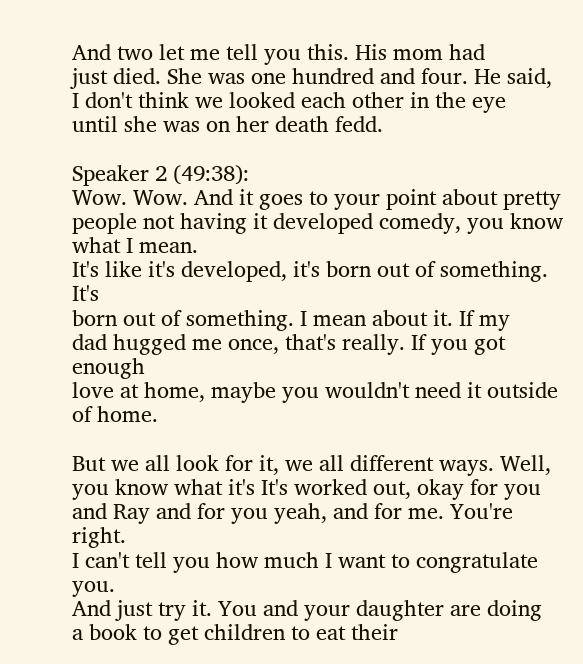And two let me tell you this. His mom had
just died. She was one hundred and four. He said,
I don't think we looked each other in the eye
until she was on her death fedd.

Speaker 2 (49:38):
Wow. Wow. And it goes to your point about pretty
people not having it developed comedy, you know what I mean.
It's like it's developed, it's born out of something. It's
born out of something. I mean about it. If my
dad hugged me once, that's really. If you got enough
love at home, maybe you wouldn't need it outside of home.

But we all look for it, we all different ways. Well,
you know what it's It's worked out, okay for you
and Ray and for you yeah, and for me. You're right.
I can't tell you how much I want to congratulate you.
And just try it. You and your daughter are doing
a book to get children to eat their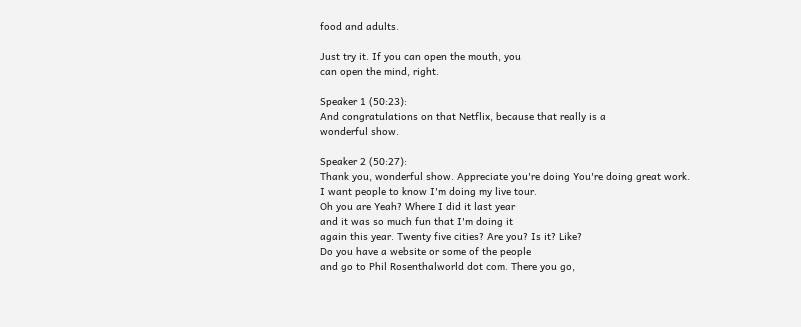food and adults.

Just try it. If you can open the mouth, you
can open the mind, right.

Speaker 1 (50:23):
And congratulations on that Netflix, because that really is a
wonderful show.

Speaker 2 (50:27):
Thank you, wonderful show. Appreciate you're doing You're doing great work.
I want people to know I'm doing my live tour.
Oh you are Yeah? Where I did it last year
and it was so much fun that I'm doing it
again this year. Twenty five cities? Are you? Is it? Like?
Do you have a website or some of the people
and go to Phil Rosenthalworld dot com. There you go,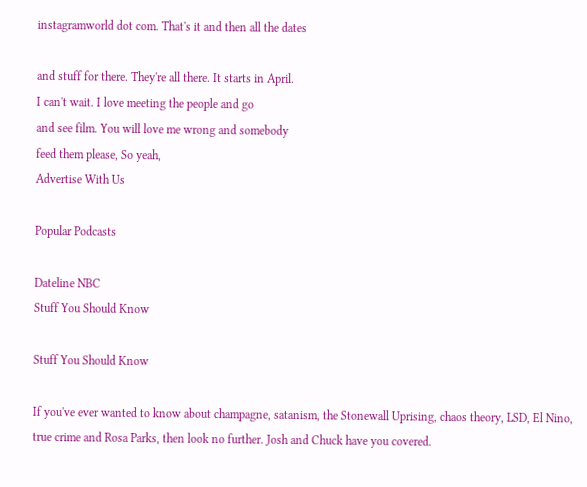instagramworld dot com. That's it and then all the dates

and stuff for there. They're all there. It starts in April.
I can't wait. I love meeting the people and go
and see film. You will love me wrong and somebody
feed them please, So yeah,
Advertise With Us

Popular Podcasts

Dateline NBC
Stuff You Should Know

Stuff You Should Know

If you've ever wanted to know about champagne, satanism, the Stonewall Uprising, chaos theory, LSD, El Nino, true crime and Rosa Parks, then look no further. Josh and Chuck have you covered.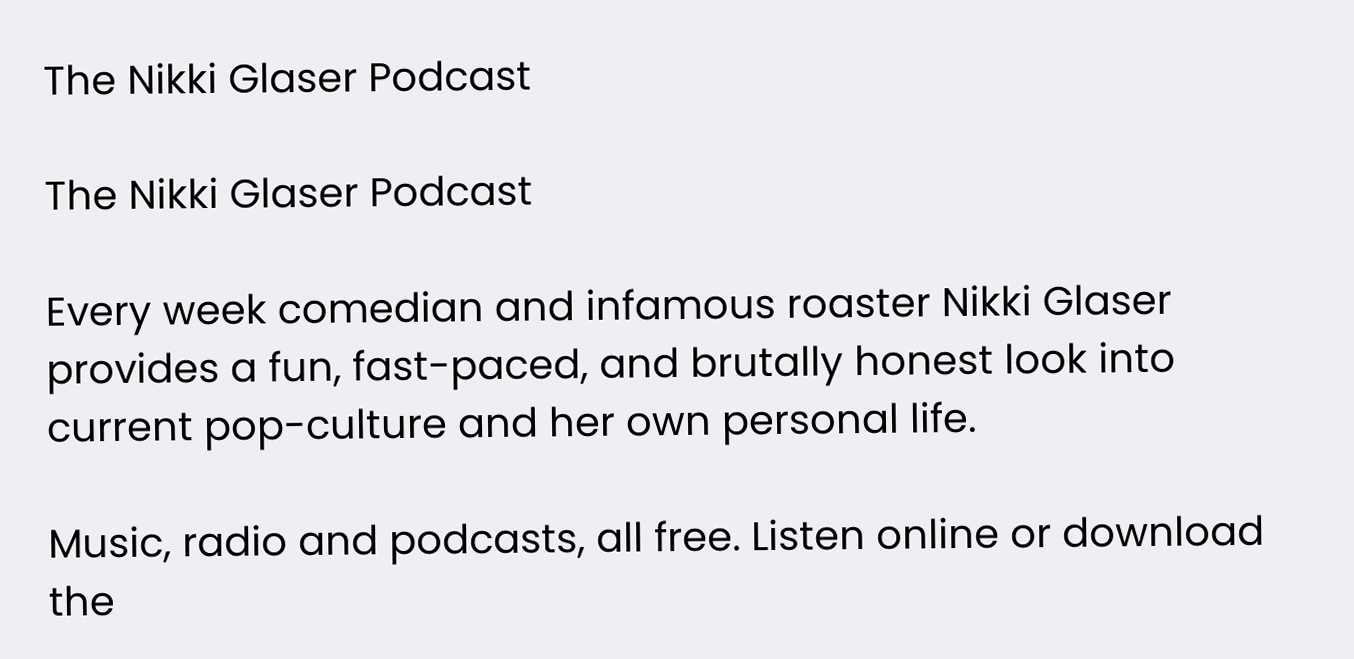The Nikki Glaser Podcast

The Nikki Glaser Podcast

Every week comedian and infamous roaster Nikki Glaser provides a fun, fast-paced, and brutally honest look into current pop-culture and her own personal life.

Music, radio and podcasts, all free. Listen online or download the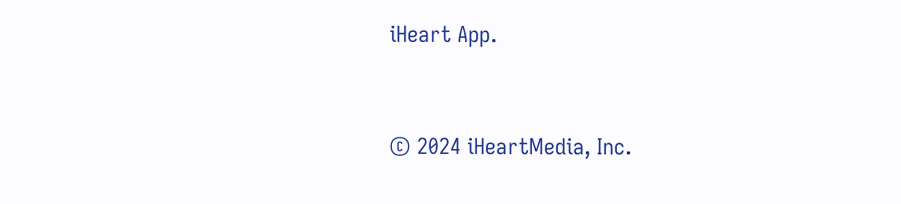iHeart App.


© 2024 iHeartMedia, Inc.